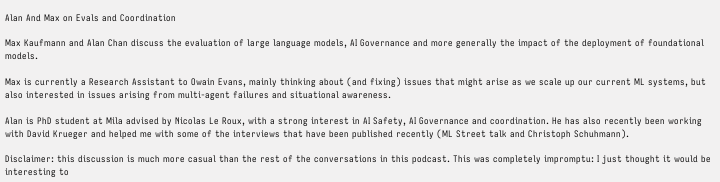Alan And Max on Evals and Coordination

Max Kaufmann and Alan Chan discuss the evaluation of large language models, AI Governance and more generally the impact of the deployment of foundational models.

Max is currently a Research Assistant to Owain Evans, mainly thinking about (and fixing) issues that might arise as we scale up our current ML systems, but also interested in issues arising from multi-agent failures and situational awareness.

Alan is PhD student at Mila advised by Nicolas Le Roux, with a strong interest in AI Safety, AI Governance and coordination. He has also recently been working with David Krueger and helped me with some of the interviews that have been published recently (ML Street talk and Christoph Schuhmann).

Disclaimer: this discussion is much more casual than the rest of the conversations in this podcast. This was completely impromptu: I just thought it would be interesting to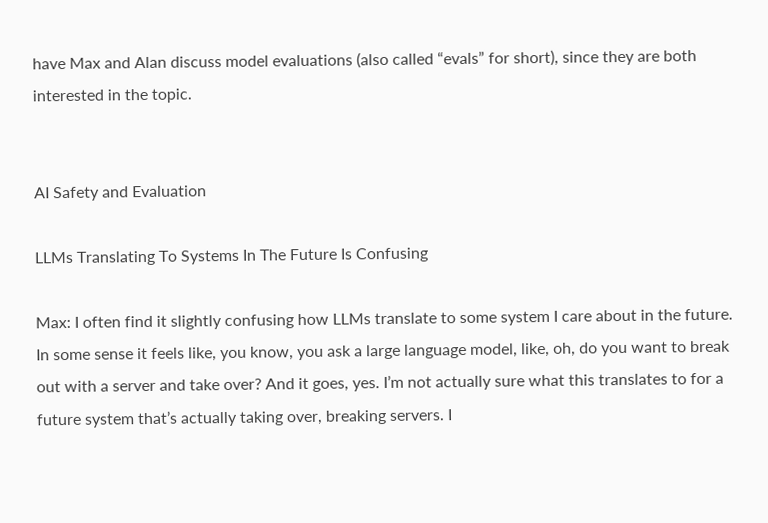have Max and Alan discuss model evaluations (also called “evals” for short), since they are both interested in the topic.


AI Safety and Evaluation

LLMs Translating To Systems In The Future Is Confusing

Max: I often find it slightly confusing how LLMs translate to some system I care about in the future. In some sense it feels like, you know, you ask a large language model, like, oh, do you want to break out with a server and take over? And it goes, yes. I’m not actually sure what this translates to for a future system that’s actually taking over, breaking servers. I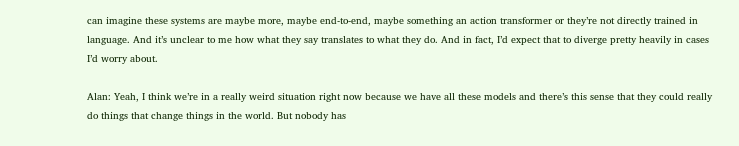can imagine these systems are maybe more, maybe end-to-end, maybe something an action transformer or they’re not directly trained in language. And it’s unclear to me how what they say translates to what they do. And in fact, I’d expect that to diverge pretty heavily in cases I’d worry about.

Alan: Yeah, I think we’re in a really weird situation right now because we have all these models and there’s this sense that they could really do things that change things in the world. But nobody has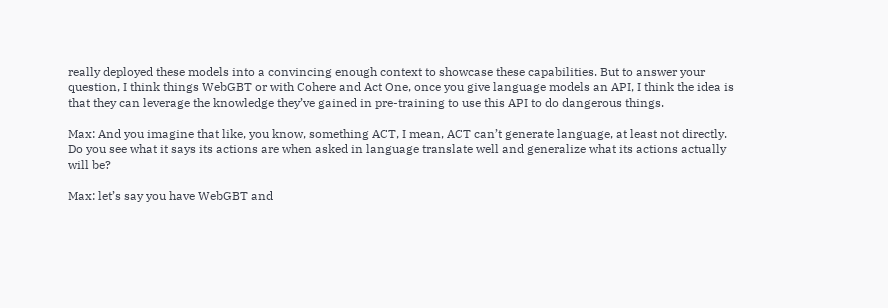really deployed these models into a convincing enough context to showcase these capabilities. But to answer your question, I think things WebGBT or with Cohere and Act One, once you give language models an API, I think the idea is that they can leverage the knowledge they’ve gained in pre-training to use this API to do dangerous things.

Max: And you imagine that like, you know, something ACT, I mean, ACT can’t generate language, at least not directly. Do you see what it says its actions are when asked in language translate well and generalize what its actions actually will be?

Max: let’s say you have WebGBT and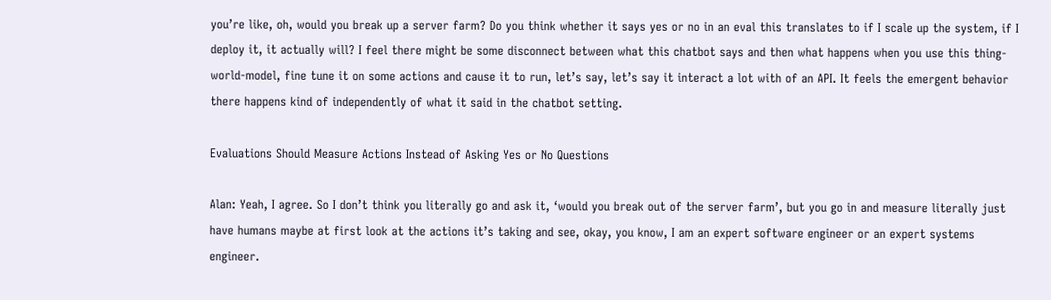you’re like, oh, would you break up a server farm? Do you think whether it says yes or no in an eval this translates to if I scale up the system, if I deploy it, it actually will? I feel there might be some disconnect between what this chatbot says and then what happens when you use this thing-world-model, fine tune it on some actions and cause it to run, let’s say, let’s say it interact a lot with of an API. It feels the emergent behavior there happens kind of independently of what it said in the chatbot setting.

Evaluations Should Measure Actions Instead of Asking Yes or No Questions

Alan: Yeah, I agree. So I don’t think you literally go and ask it, ‘would you break out of the server farm’, but you go in and measure literally just have humans maybe at first look at the actions it’s taking and see, okay, you know, I am an expert software engineer or an expert systems engineer.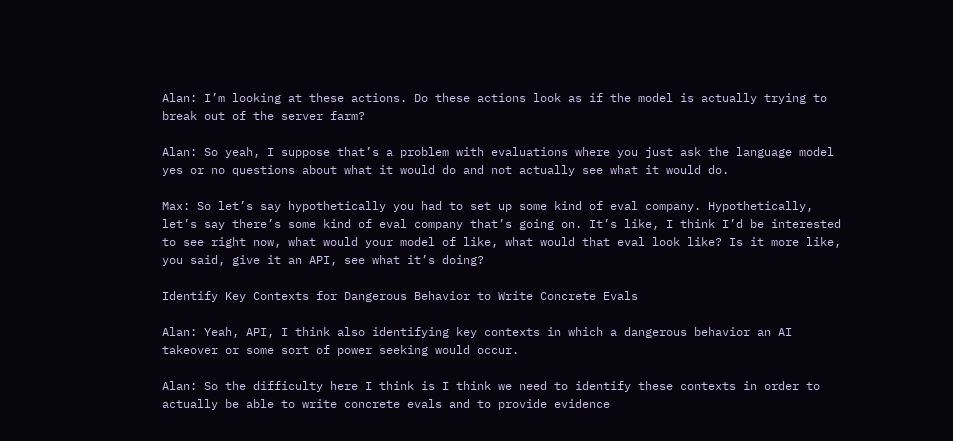Alan: I’m looking at these actions. Do these actions look as if the model is actually trying to break out of the server farm?

Alan: So yeah, I suppose that’s a problem with evaluations where you just ask the language model yes or no questions about what it would do and not actually see what it would do.

Max: So let’s say hypothetically you had to set up some kind of eval company. Hypothetically, let’s say there’s some kind of eval company that’s going on. It’s like, I think I’d be interested to see right now, what would your model of like, what would that eval look like? Is it more like, you said, give it an API, see what it’s doing?

Identify Key Contexts for Dangerous Behavior to Write Concrete Evals

Alan: Yeah, API, I think also identifying key contexts in which a dangerous behavior an AI takeover or some sort of power seeking would occur.

Alan: So the difficulty here I think is I think we need to identify these contexts in order to actually be able to write concrete evals and to provide evidence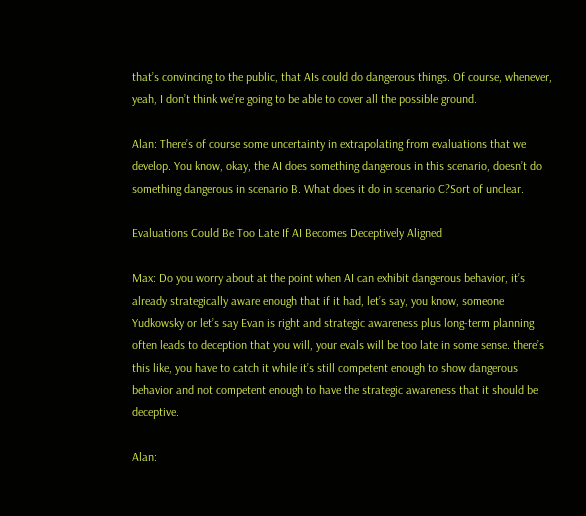that’s convincing to the public, that AIs could do dangerous things. Of course, whenever, yeah, I don’t think we’re going to be able to cover all the possible ground.

Alan: There’s of course some uncertainty in extrapolating from evaluations that we develop. You know, okay, the AI does something dangerous in this scenario, doesn’t do something dangerous in scenario B. What does it do in scenario C?Sort of unclear.

Evaluations Could Be Too Late If AI Becomes Deceptively Aligned

Max: Do you worry about at the point when AI can exhibit dangerous behavior, it’s already strategically aware enough that if it had, let’s say, you know, someone Yudkowsky or let’s say Evan is right and strategic awareness plus long-term planning often leads to deception that you will, your evals will be too late in some sense. there’s this like, you have to catch it while it’s still competent enough to show dangerous behavior and not competent enough to have the strategic awareness that it should be deceptive.

Alan: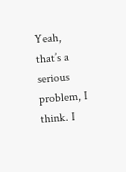Yeah, that’s a serious problem, I think. I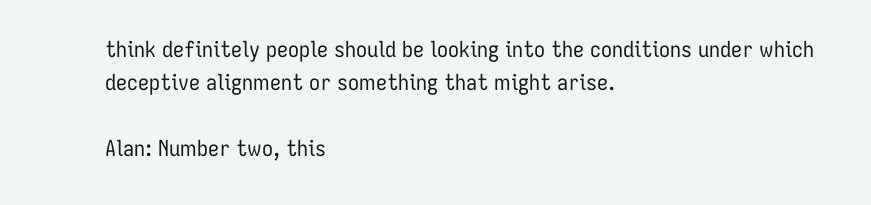think definitely people should be looking into the conditions under which deceptive alignment or something that might arise.

Alan: Number two, this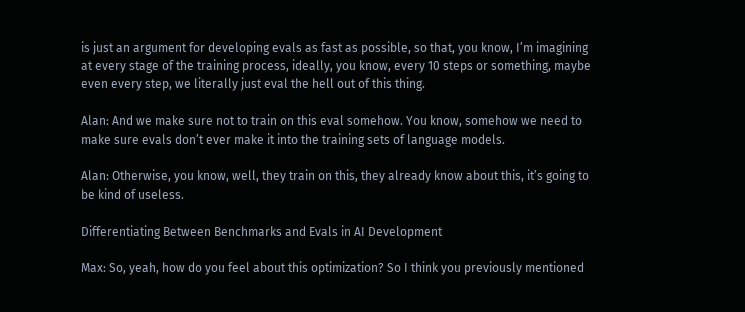is just an argument for developing evals as fast as possible, so that, you know, I’m imagining at every stage of the training process, ideally, you know, every 10 steps or something, maybe even every step, we literally just eval the hell out of this thing.

Alan: And we make sure not to train on this eval somehow. You know, somehow we need to make sure evals don’t ever make it into the training sets of language models.

Alan: Otherwise, you know, well, they train on this, they already know about this, it’s going to be kind of useless.

Differentiating Between Benchmarks and Evals in AI Development

Max: So, yeah, how do you feel about this optimization? So I think you previously mentioned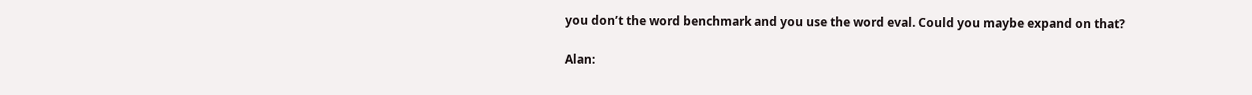you don’t the word benchmark and you use the word eval. Could you maybe expand on that?

Alan: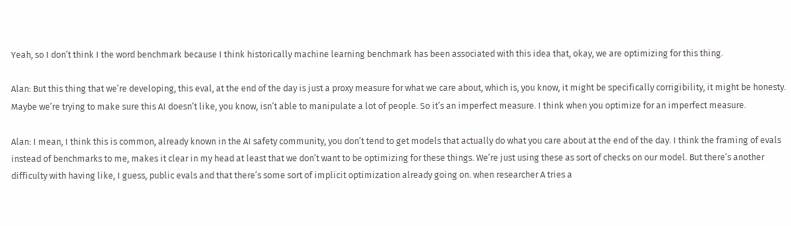Yeah, so I don’t think I the word benchmark because I think historically machine learning benchmark has been associated with this idea that, okay, we are optimizing for this thing.

Alan: But this thing that we’re developing, this eval, at the end of the day is just a proxy measure for what we care about, which is, you know, it might be specifically corrigibility, it might be honesty. Maybe we’re trying to make sure this AI doesn’t like, you know, isn’t able to manipulate a lot of people. So it’s an imperfect measure. I think when you optimize for an imperfect measure.

Alan: I mean, I think this is common, already known in the AI safety community, you don’t tend to get models that actually do what you care about at the end of the day. I think the framing of evals instead of benchmarks to me, makes it clear in my head at least that we don’t want to be optimizing for these things. We’re just using these as sort of checks on our model. But there’s another difficulty with having like, I guess, public evals and that there’s some sort of implicit optimization already going on. when researcher A tries a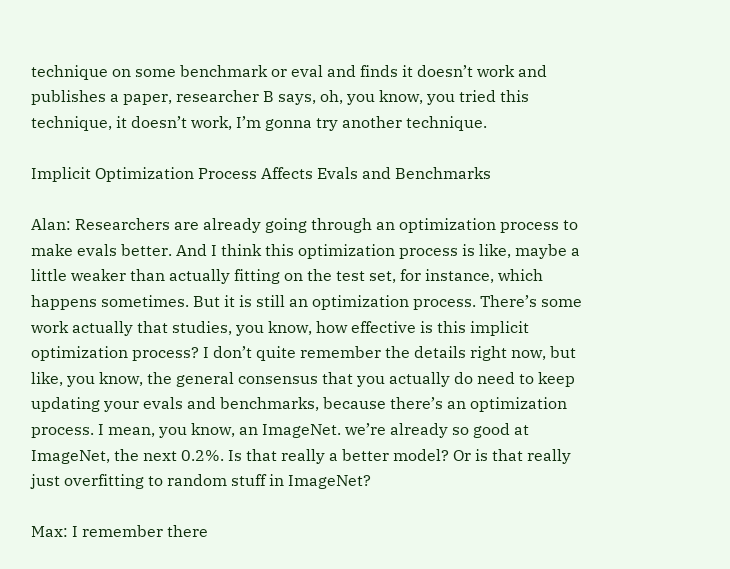technique on some benchmark or eval and finds it doesn’t work and publishes a paper, researcher B says, oh, you know, you tried this technique, it doesn’t work, I’m gonna try another technique.

Implicit Optimization Process Affects Evals and Benchmarks

Alan: Researchers are already going through an optimization process to make evals better. And I think this optimization process is like, maybe a little weaker than actually fitting on the test set, for instance, which happens sometimes. But it is still an optimization process. There’s some work actually that studies, you know, how effective is this implicit optimization process? I don’t quite remember the details right now, but like, you know, the general consensus that you actually do need to keep updating your evals and benchmarks, because there’s an optimization process. I mean, you know, an ImageNet. we’re already so good at ImageNet, the next 0.2%. Is that really a better model? Or is that really just overfitting to random stuff in ImageNet?

Max: I remember there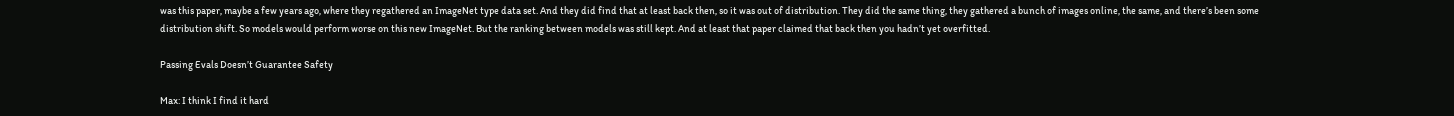was this paper, maybe a few years ago, where they regathered an ImageNet type data set. And they did find that at least back then, so it was out of distribution. They did the same thing, they gathered a bunch of images online, the same, and there’s been some distribution shift. So models would perform worse on this new ImageNet. But the ranking between models was still kept. And at least that paper claimed that back then you hadn’t yet overfitted.

Passing Evals Doesn’t Guarantee Safety

Max: I think I find it hard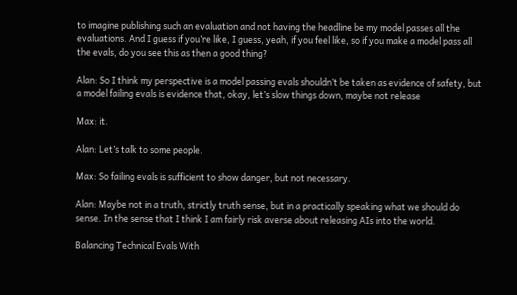to imagine publishing such an evaluation and not having the headline be my model passes all the evaluations. And I guess if you’re like, I guess, yeah, if you feel like, so if you make a model pass all the evals, do you see this as then a good thing?

Alan: So I think my perspective is a model passing evals shouldn’t be taken as evidence of safety, but a model failing evals is evidence that, okay, let’s slow things down, maybe not release

Max: it.

Alan: Let’s talk to some people.

Max: So failing evals is sufficient to show danger, but not necessary.

Alan: Maybe not in a truth, strictly truth sense, but in a practically speaking what we should do sense. In the sense that I think I am fairly risk averse about releasing AIs into the world.

Balancing Technical Evals With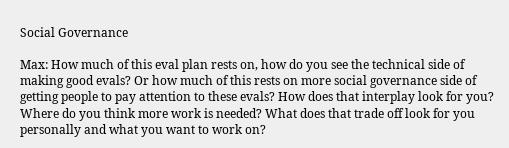Social Governance

Max: How much of this eval plan rests on, how do you see the technical side of making good evals? Or how much of this rests on more social governance side of getting people to pay attention to these evals? How does that interplay look for you? Where do you think more work is needed? What does that trade off look for you personally and what you want to work on?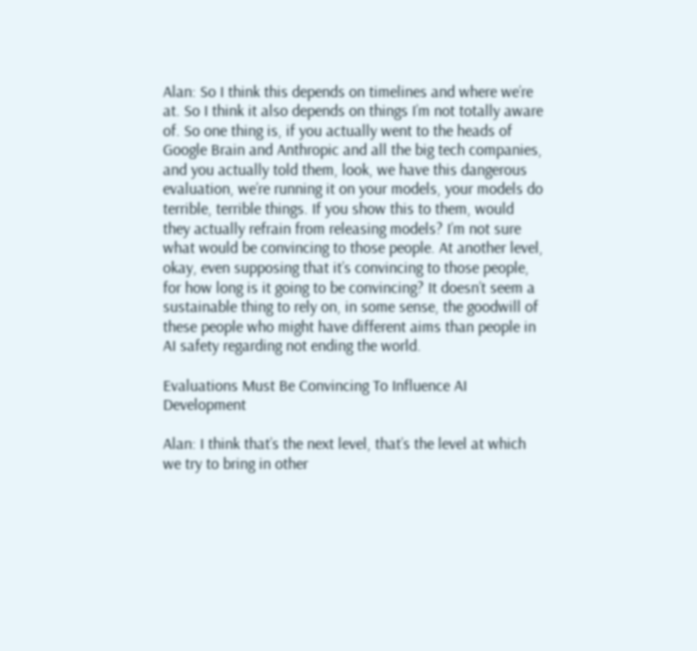Alan: So I think this depends on timelines and where we’re at. So I think it also depends on things I’m not totally aware of. So one thing is, if you actually went to the heads of Google Brain and Anthropic and all the big tech companies, and you actually told them, look, we have this dangerous evaluation, we’re running it on your models, your models do terrible, terrible things. If you show this to them, would they actually refrain from releasing models? I’m not sure what would be convincing to those people. At another level, okay, even supposing that it’s convincing to those people, for how long is it going to be convincing? It doesn’t seem a sustainable thing to rely on, in some sense, the goodwill of these people who might have different aims than people in AI safety regarding not ending the world.

Evaluations Must Be Convincing To Influence AI Development

Alan: I think that’s the next level, that’s the level at which we try to bring in other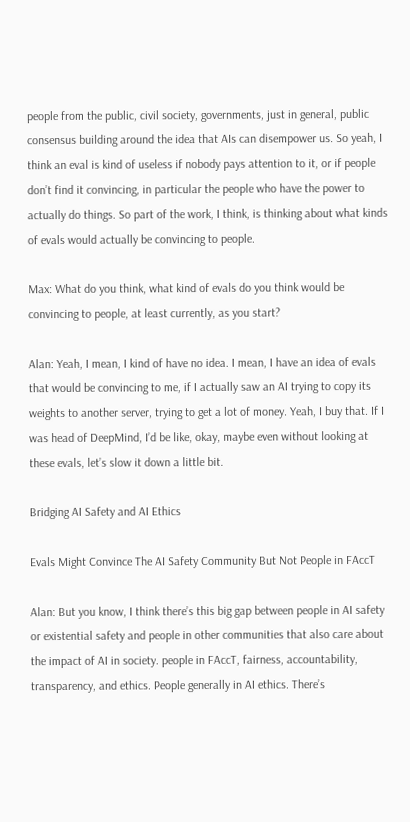people from the public, civil society, governments, just in general, public consensus building around the idea that AIs can disempower us. So yeah, I think an eval is kind of useless if nobody pays attention to it, or if people don’t find it convincing, in particular the people who have the power to actually do things. So part of the work, I think, is thinking about what kinds of evals would actually be convincing to people.

Max: What do you think, what kind of evals do you think would be convincing to people, at least currently, as you start?

Alan: Yeah, I mean, I kind of have no idea. I mean, I have an idea of evals that would be convincing to me, if I actually saw an AI trying to copy its weights to another server, trying to get a lot of money. Yeah, I buy that. If I was head of DeepMind, I’d be like, okay, maybe even without looking at these evals, let’s slow it down a little bit.

Bridging AI Safety and AI Ethics

Evals Might Convince The AI Safety Community But Not People in FAccT

Alan: But you know, I think there’s this big gap between people in AI safety or existential safety and people in other communities that also care about the impact of AI in society. people in FAccT, fairness, accountability, transparency, and ethics. People generally in AI ethics. There’s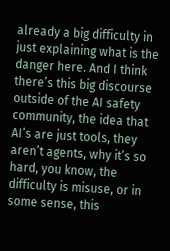already a big difficulty in just explaining what is the danger here. And I think there’s this big discourse outside of the AI safety community, the idea that AI’s are just tools, they aren’t agents, why it’s so hard, you know, the difficulty is misuse, or in some sense, this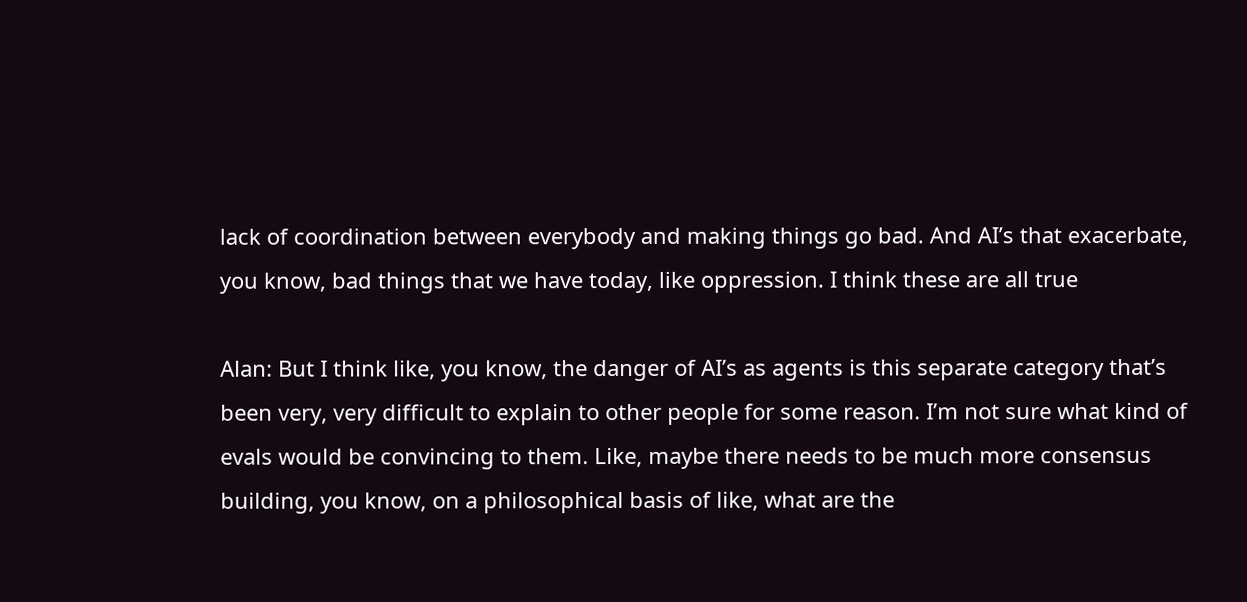lack of coordination between everybody and making things go bad. And AI’s that exacerbate, you know, bad things that we have today, like oppression. I think these are all true

Alan: But I think like, you know, the danger of AI’s as agents is this separate category that’s been very, very difficult to explain to other people for some reason. I’m not sure what kind of evals would be convincing to them. Like, maybe there needs to be much more consensus building, you know, on a philosophical basis of like, what are the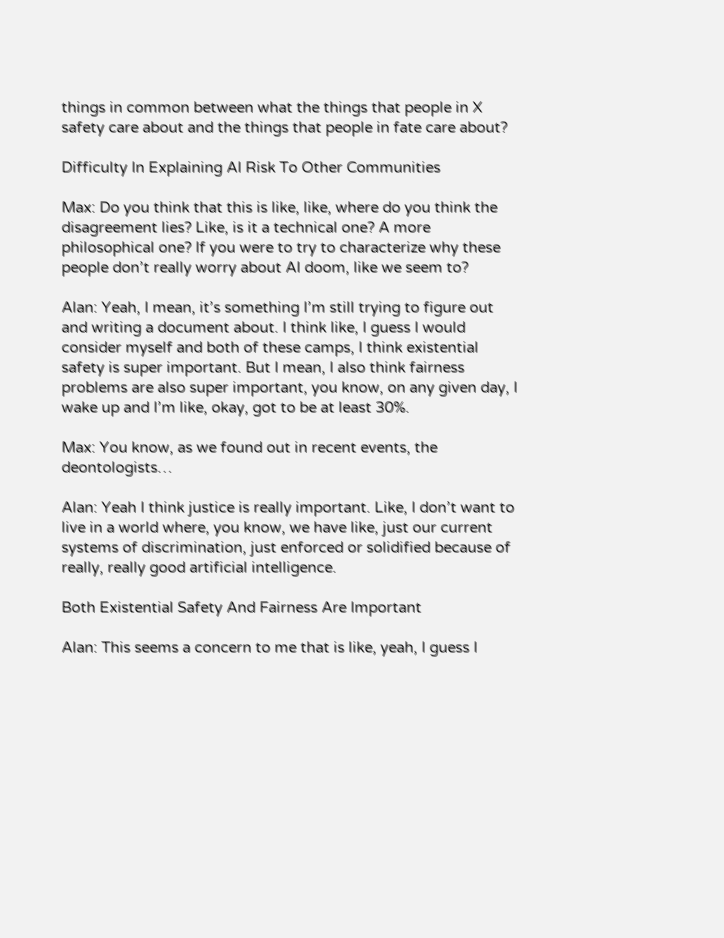things in common between what the things that people in X safety care about and the things that people in fate care about?

Difficulty In Explaining AI Risk To Other Communities

Max: Do you think that this is like, like, where do you think the disagreement lies? Like, is it a technical one? A more philosophical one? If you were to try to characterize why these people don’t really worry about AI doom, like we seem to?

Alan: Yeah, I mean, it’s something I’m still trying to figure out and writing a document about. I think like, I guess I would consider myself and both of these camps, I think existential safety is super important. But I mean, I also think fairness problems are also super important, you know, on any given day, I wake up and I’m like, okay, got to be at least 30%.

Max: You know, as we found out in recent events, the deontologists…

Alan: Yeah I think justice is really important. Like, I don’t want to live in a world where, you know, we have like, just our current systems of discrimination, just enforced or solidified because of really, really good artificial intelligence.

Both Existential Safety And Fairness Are Important

Alan: This seems a concern to me that is like, yeah, I guess I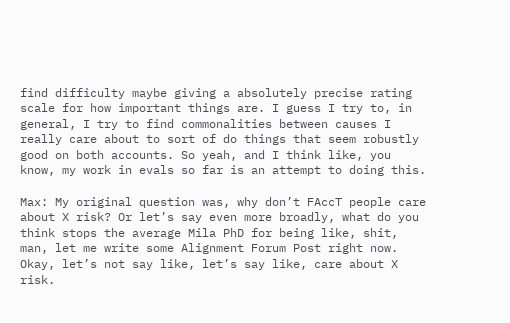find difficulty maybe giving a absolutely precise rating scale for how important things are. I guess I try to, in general, I try to find commonalities between causes I really care about to sort of do things that seem robustly good on both accounts. So yeah, and I think like, you know, my work in evals so far is an attempt to doing this.

Max: My original question was, why don’t FAccT people care about X risk? Or let’s say even more broadly, what do you think stops the average Mila PhD for being like, shit, man, let me write some Alignment Forum Post right now. Okay, let’s not say like, let’s say like, care about X risk.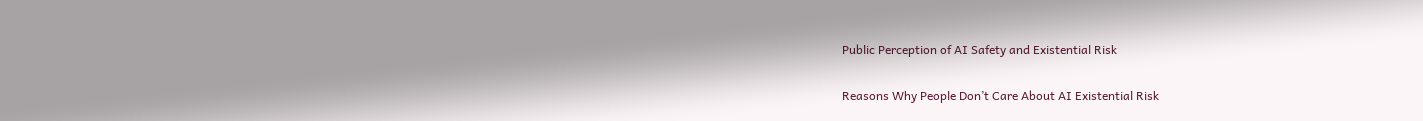Public Perception of AI Safety and Existential Risk

Reasons Why People Don’t Care About AI Existential Risk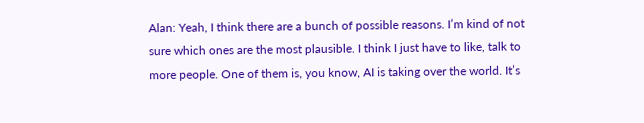Alan: Yeah, I think there are a bunch of possible reasons. I’m kind of not sure which ones are the most plausible. I think I just have to like, talk to more people. One of them is, you know, AI is taking over the world. It’s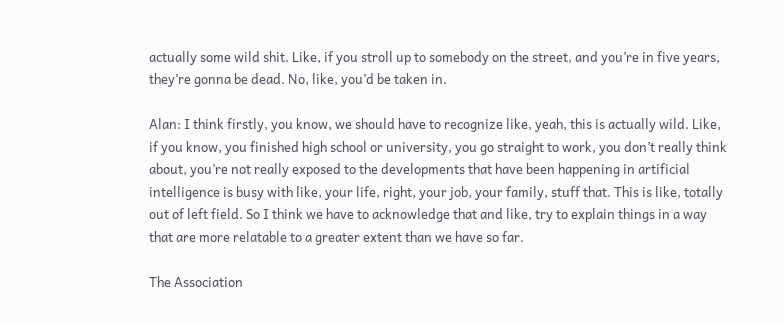actually some wild shit. Like, if you stroll up to somebody on the street, and you’re in five years, they’re gonna be dead. No, like, you’d be taken in.

Alan: I think firstly, you know, we should have to recognize like, yeah, this is actually wild. Like, if you know, you finished high school or university, you go straight to work, you don’t really think about, you’re not really exposed to the developments that have been happening in artificial intelligence is busy with like, your life, right, your job, your family, stuff that. This is like, totally out of left field. So I think we have to acknowledge that and like, try to explain things in a way that are more relatable to a greater extent than we have so far.

The Association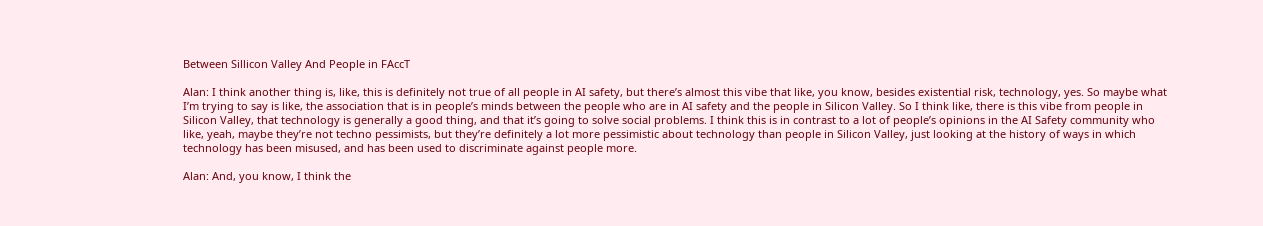Between Sillicon Valley And People in FAccT

Alan: I think another thing is, like, this is definitely not true of all people in AI safety, but there’s almost this vibe that like, you know, besides existential risk, technology, yes. So maybe what I’m trying to say is like, the association that is in people’s minds between the people who are in AI safety and the people in Silicon Valley. So I think like, there is this vibe from people in Silicon Valley, that technology is generally a good thing, and that it’s going to solve social problems. I think this is in contrast to a lot of people’s opinions in the AI Safety community who like, yeah, maybe they’re not techno pessimists, but they’re definitely a lot more pessimistic about technology than people in Silicon Valley, just looking at the history of ways in which technology has been misused, and has been used to discriminate against people more.

Alan: And, you know, I think the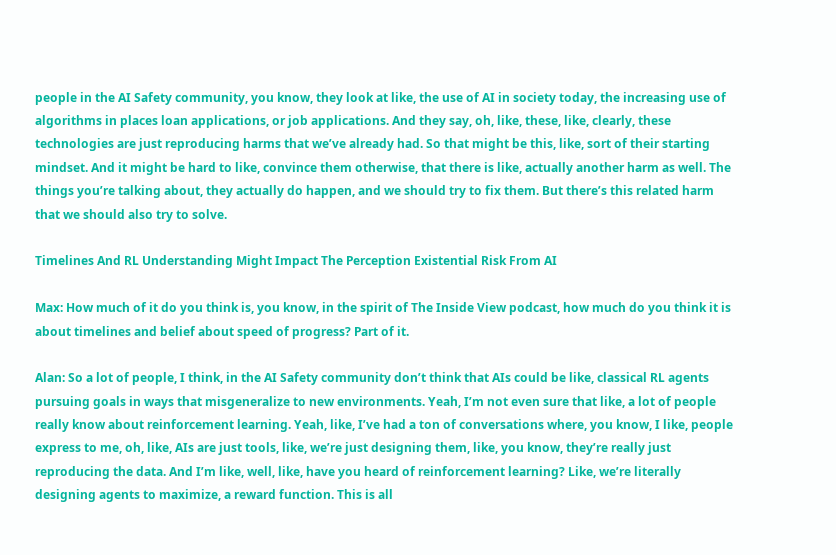people in the AI Safety community, you know, they look at like, the use of AI in society today, the increasing use of algorithms in places loan applications, or job applications. And they say, oh, like, these, like, clearly, these technologies are just reproducing harms that we’ve already had. So that might be this, like, sort of their starting mindset. And it might be hard to like, convince them otherwise, that there is like, actually another harm as well. The things you’re talking about, they actually do happen, and we should try to fix them. But there’s this related harm that we should also try to solve.

Timelines And RL Understanding Might Impact The Perception Existential Risk From AI

Max: How much of it do you think is, you know, in the spirit of The Inside View podcast, how much do you think it is about timelines and belief about speed of progress? Part of it.

Alan: So a lot of people, I think, in the AI Safety community don’t think that AIs could be like, classical RL agents pursuing goals in ways that misgeneralize to new environments. Yeah, I’m not even sure that like, a lot of people really know about reinforcement learning. Yeah, like, I’ve had a ton of conversations where, you know, I like, people express to me, oh, like, AIs are just tools, like, we’re just designing them, like, you know, they’re really just reproducing the data. And I’m like, well, like, have you heard of reinforcement learning? Like, we’re literally designing agents to maximize, a reward function. This is all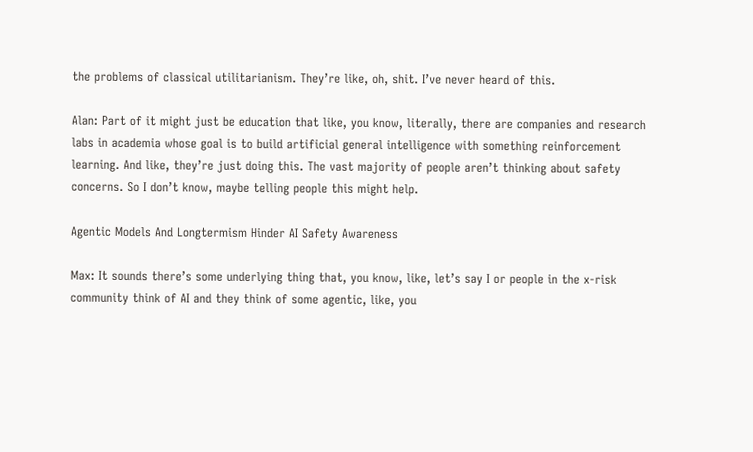the problems of classical utilitarianism. They’re like, oh, shit. I’ve never heard of this.

Alan: Part of it might just be education that like, you know, literally, there are companies and research labs in academia whose goal is to build artificial general intelligence with something reinforcement learning. And like, they’re just doing this. The vast majority of people aren’t thinking about safety concerns. So I don’t know, maybe telling people this might help.

Agentic Models And Longtermism Hinder AI Safety Awareness

Max: It sounds there’s some underlying thing that, you know, like, let’s say I or people in the x-risk community think of AI and they think of some agentic, like, you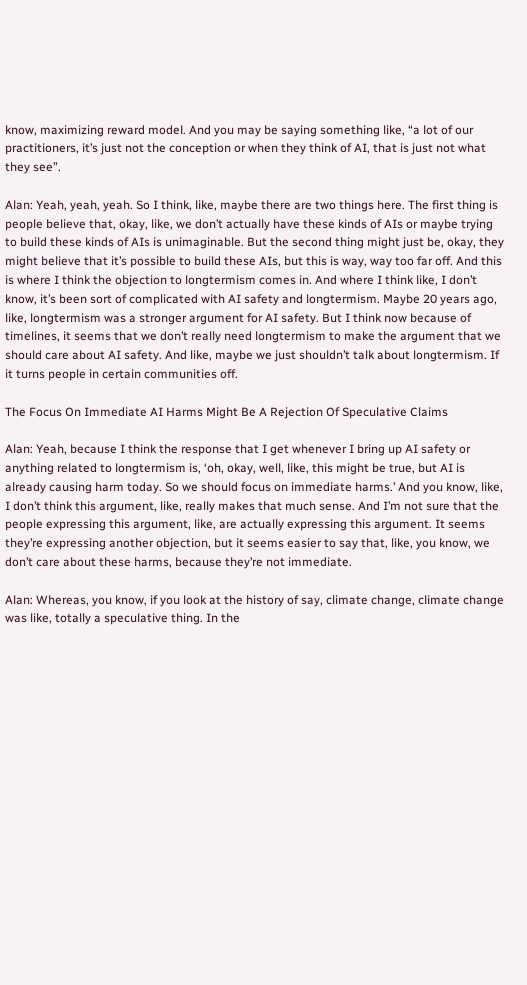know, maximizing reward model. And you may be saying something like, “a lot of our practitioners, it’s just not the conception or when they think of AI, that is just not what they see”.

Alan: Yeah, yeah, yeah. So I think, like, maybe there are two things here. The first thing is people believe that, okay, like, we don’t actually have these kinds of AIs or maybe trying to build these kinds of AIs is unimaginable. But the second thing might just be, okay, they might believe that it’s possible to build these AIs, but this is way, way too far off. And this is where I think the objection to longtermism comes in. And where I think like, I don’t know, it’s been sort of complicated with AI safety and longtermism. Maybe 20 years ago, like, longtermism was a stronger argument for AI safety. But I think now because of timelines, it seems that we don’t really need longtermism to make the argument that we should care about AI safety. And like, maybe we just shouldn’t talk about longtermism. If it turns people in certain communities off.

The Focus On Immediate AI Harms Might Be A Rejection Of Speculative Claims

Alan: Yeah, because I think the response that I get whenever I bring up AI safety or anything related to longtermism is, ‘oh, okay, well, like, this might be true, but AI is already causing harm today. So we should focus on immediate harms.’ And you know, like, I don’t think this argument, like, really makes that much sense. And I’m not sure that the people expressing this argument, like, are actually expressing this argument. It seems they’re expressing another objection, but it seems easier to say that, like, you know, we don’t care about these harms, because they’re not immediate.

Alan: Whereas, you know, if you look at the history of say, climate change, climate change was like, totally a speculative thing. In the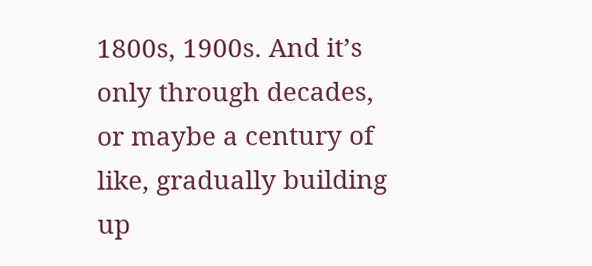1800s, 1900s. And it’s only through decades, or maybe a century of like, gradually building up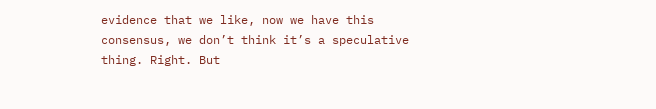evidence that we like, now we have this consensus, we don’t think it’s a speculative thing. Right. But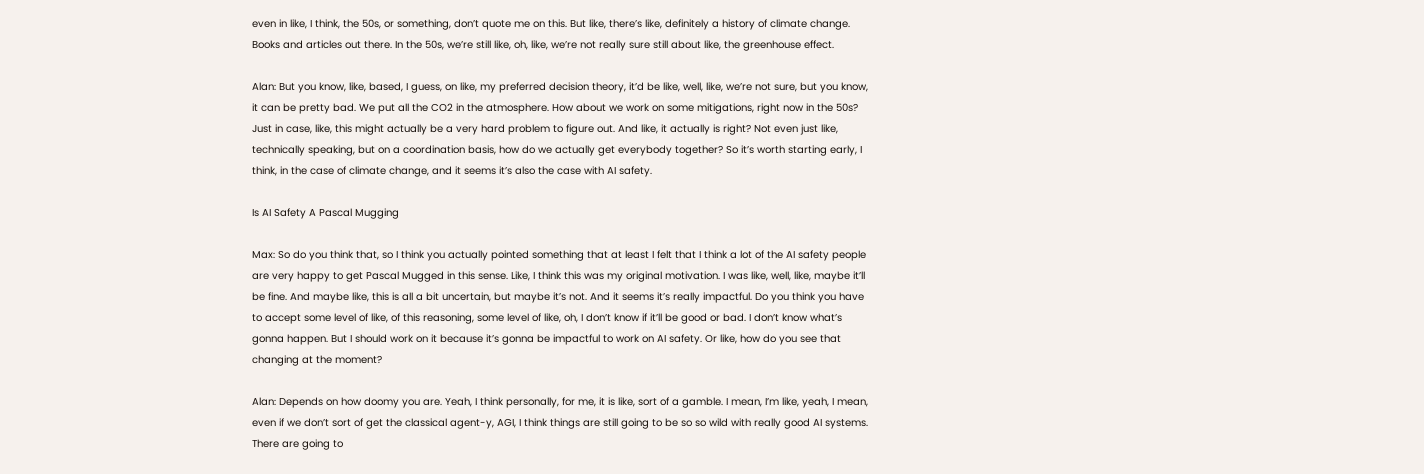even in like, I think, the 50s, or something, don’t quote me on this. But like, there’s like, definitely a history of climate change. Books and articles out there. In the 50s, we’re still like, oh, like, we’re not really sure still about like, the greenhouse effect.

Alan: But you know, like, based, I guess, on like, my preferred decision theory, it’d be like, well, like, we’re not sure, but you know, it can be pretty bad. We put all the CO2 in the atmosphere. How about we work on some mitigations, right now in the 50s? Just in case, like, this might actually be a very hard problem to figure out. And like, it actually is right? Not even just like, technically speaking, but on a coordination basis, how do we actually get everybody together? So it’s worth starting early, I think, in the case of climate change, and it seems it’s also the case with AI safety.

Is AI Safety A Pascal Mugging

Max: So do you think that, so I think you actually pointed something that at least I felt that I think a lot of the AI safety people are very happy to get Pascal Mugged in this sense. Like, I think this was my original motivation. I was like, well, like, maybe it’ll be fine. And maybe like, this is all a bit uncertain, but maybe it’s not. And it seems it’s really impactful. Do you think you have to accept some level of like, of this reasoning, some level of like, oh, I don’t know if it’ll be good or bad. I don’t know what’s gonna happen. But I should work on it because it’s gonna be impactful to work on AI safety. Or like, how do you see that changing at the moment?

Alan: Depends on how doomy you are. Yeah, I think personally, for me, it is like, sort of a gamble. I mean, I’m like, yeah, I mean, even if we don’t sort of get the classical agent-y, AGI, I think things are still going to be so so wild with really good AI systems. There are going to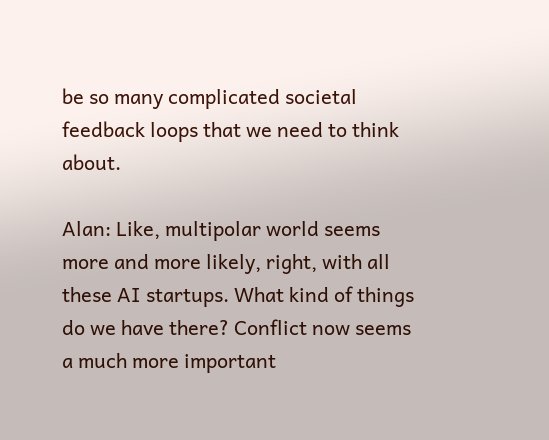be so many complicated societal feedback loops that we need to think about.

Alan: Like, multipolar world seems more and more likely, right, with all these AI startups. What kind of things do we have there? Conflict now seems a much more important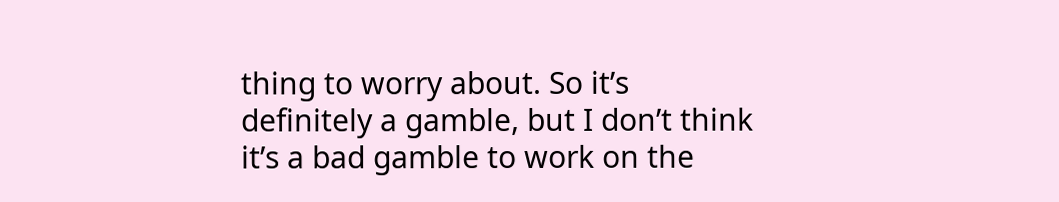thing to worry about. So it’s definitely a gamble, but I don’t think it’s a bad gamble to work on the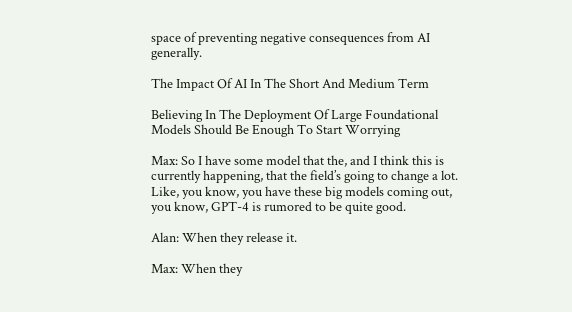space of preventing negative consequences from AI generally.

The Impact Of AI In The Short And Medium Term

Believing In The Deployment Of Large Foundational Models Should Be Enough To Start Worrying

Max: So I have some model that the, and I think this is currently happening, that the field’s going to change a lot. Like, you know, you have these big models coming out, you know, GPT-4 is rumored to be quite good.

Alan: When they release it.

Max: When they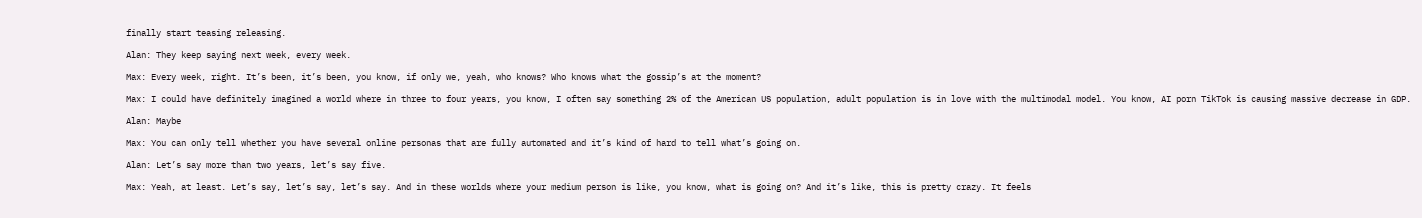finally start teasing releasing.

Alan: They keep saying next week, every week.

Max: Every week, right. It’s been, it’s been, you know, if only we, yeah, who knows? Who knows what the gossip’s at the moment?

Max: I could have definitely imagined a world where in three to four years, you know, I often say something 2% of the American US population, adult population is in love with the multimodal model. You know, AI porn TikTok is causing massive decrease in GDP.

Alan: Maybe

Max: You can only tell whether you have several online personas that are fully automated and it’s kind of hard to tell what’s going on.

Alan: Let’s say more than two years, let’s say five.

Max: Yeah, at least. Let’s say, let’s say, let’s say. And in these worlds where your medium person is like, you know, what is going on? And it’s like, this is pretty crazy. It feels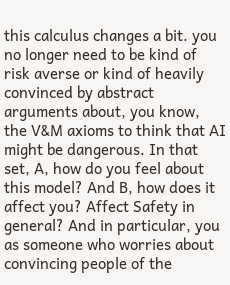this calculus changes a bit. you no longer need to be kind of risk averse or kind of heavily convinced by abstract arguments about, you know, the V&M axioms to think that AI might be dangerous. In that set, A, how do you feel about this model? And B, how does it affect you? Affect Safety in general? And in particular, you as someone who worries about convincing people of the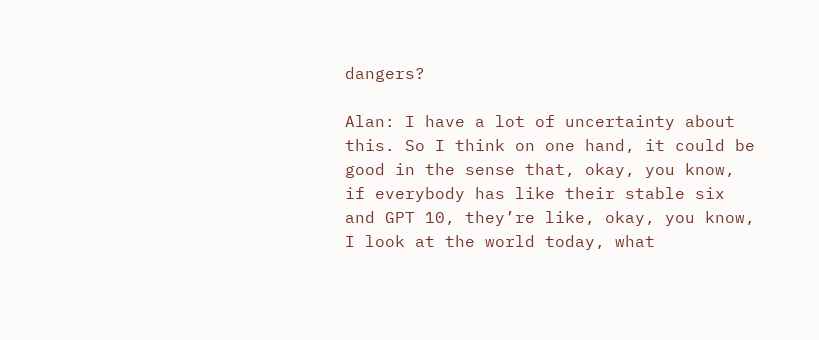dangers?

Alan: I have a lot of uncertainty about this. So I think on one hand, it could be good in the sense that, okay, you know, if everybody has like their stable six and GPT 10, they’re like, okay, you know, I look at the world today, what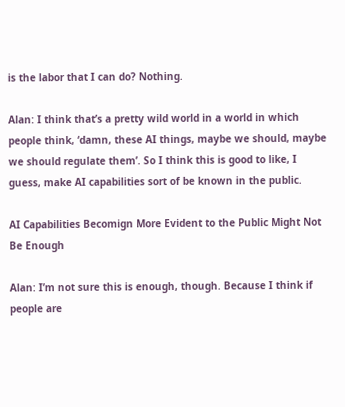is the labor that I can do? Nothing.

Alan: I think that’s a pretty wild world in a world in which people think, ‘damn, these AI things, maybe we should, maybe we should regulate them’. So I think this is good to like, I guess, make AI capabilities sort of be known in the public.

AI Capabilities Becomign More Evident to the Public Might Not Be Enough

Alan: I’m not sure this is enough, though. Because I think if people are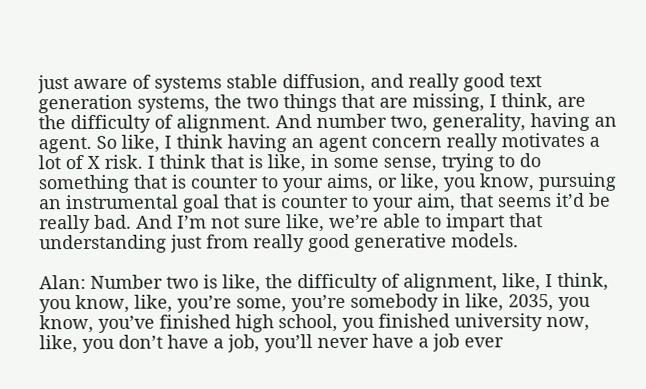just aware of systems stable diffusion, and really good text generation systems, the two things that are missing, I think, are the difficulty of alignment. And number two, generality, having an agent. So like, I think having an agent concern really motivates a lot of X risk. I think that is like, in some sense, trying to do something that is counter to your aims, or like, you know, pursuing an instrumental goal that is counter to your aim, that seems it’d be really bad. And I’m not sure like, we’re able to impart that understanding just from really good generative models.

Alan: Number two is like, the difficulty of alignment, like, I think, you know, like, you’re some, you’re somebody in like, 2035, you know, you’ve finished high school, you finished university now, like, you don’t have a job, you’ll never have a job ever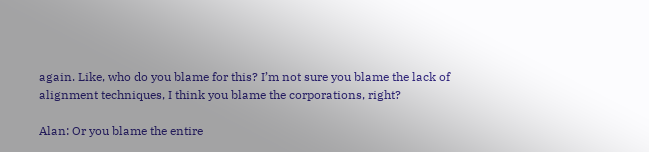again. Like, who do you blame for this? I’m not sure you blame the lack of alignment techniques, I think you blame the corporations, right?

Alan: Or you blame the entire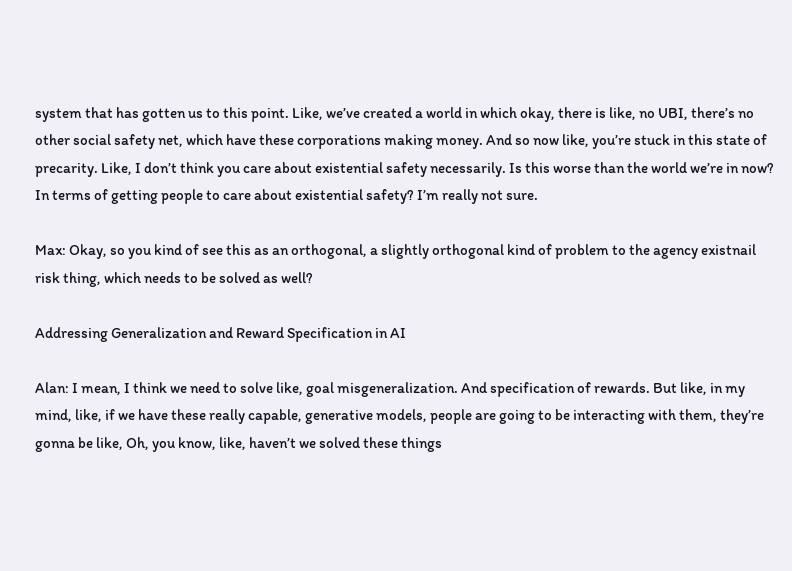system that has gotten us to this point. Like, we’ve created a world in which okay, there is like, no UBI, there’s no other social safety net, which have these corporations making money. And so now like, you’re stuck in this state of precarity. Like, I don’t think you care about existential safety necessarily. Is this worse than the world we’re in now? In terms of getting people to care about existential safety? I’m really not sure.

Max: Okay, so you kind of see this as an orthogonal, a slightly orthogonal kind of problem to the agency existnail risk thing, which needs to be solved as well?

Addressing Generalization and Reward Specification in AI

Alan: I mean, I think we need to solve like, goal misgeneralization. And specification of rewards. But like, in my mind, like, if we have these really capable, generative models, people are going to be interacting with them, they’re gonna be like, Oh, you know, like, haven’t we solved these things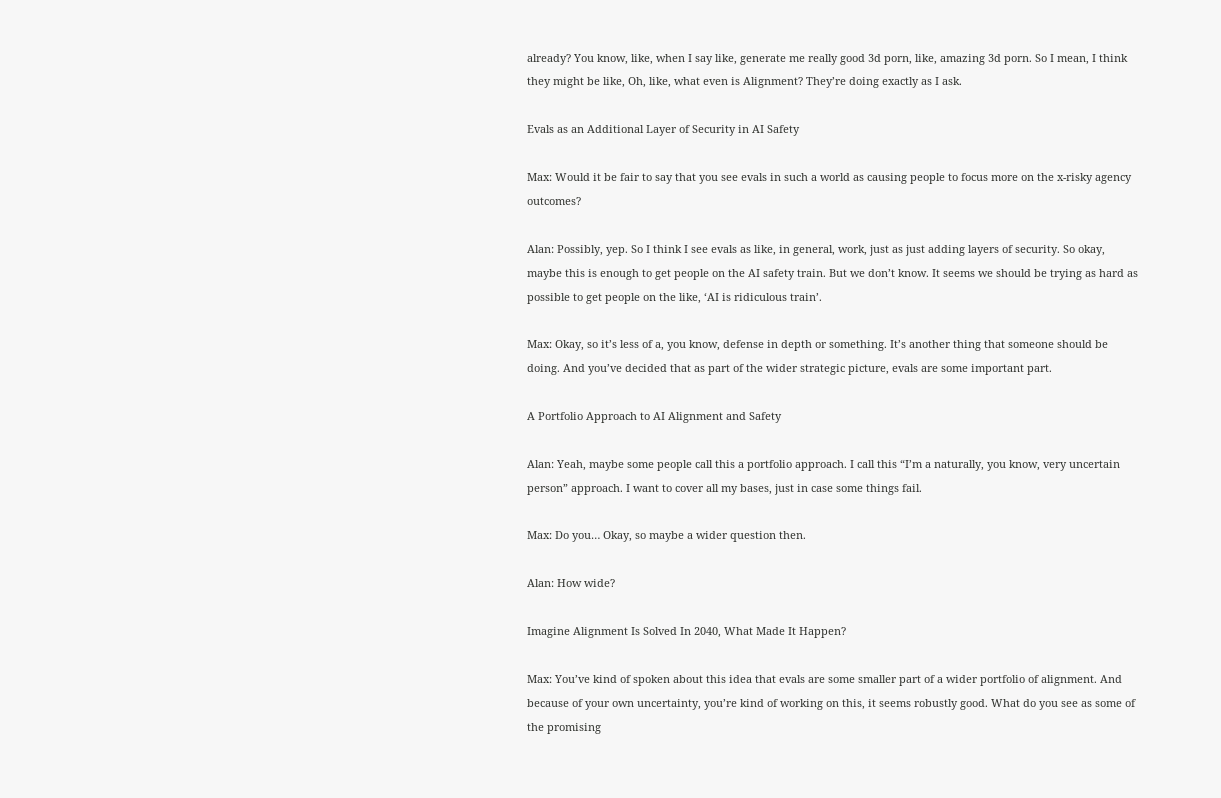already? You know, like, when I say like, generate me really good 3d porn, like, amazing 3d porn. So I mean, I think they might be like, Oh, like, what even is Alignment? They’re doing exactly as I ask.

Evals as an Additional Layer of Security in AI Safety

Max: Would it be fair to say that you see evals in such a world as causing people to focus more on the x-risky agency outcomes?

Alan: Possibly, yep. So I think I see evals as like, in general, work, just as just adding layers of security. So okay, maybe this is enough to get people on the AI safety train. But we don’t know. It seems we should be trying as hard as possible to get people on the like, ‘AI is ridiculous train’.

Max: Okay, so it’s less of a, you know, defense in depth or something. It’s another thing that someone should be doing. And you’ve decided that as part of the wider strategic picture, evals are some important part.

A Portfolio Approach to AI Alignment and Safety

Alan: Yeah, maybe some people call this a portfolio approach. I call this “I’m a naturally, you know, very uncertain person” approach. I want to cover all my bases, just in case some things fail.

Max: Do you… Okay, so maybe a wider question then.

Alan: How wide?

Imagine Alignment Is Solved In 2040, What Made It Happen?

Max: You’ve kind of spoken about this idea that evals are some smaller part of a wider portfolio of alignment. And because of your own uncertainty, you’re kind of working on this, it seems robustly good. What do you see as some of the promising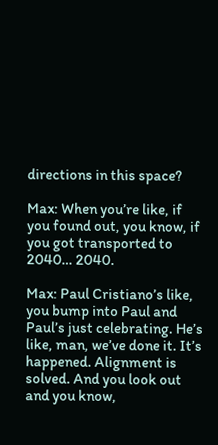directions in this space?

Max: When you’re like, if you found out, you know, if you got transported to 2040… 2040.

Max: Paul Cristiano’s like, you bump into Paul and Paul’s just celebrating. He’s like, man, we’ve done it. It’s happened. Alignment is solved. And you look out and you know,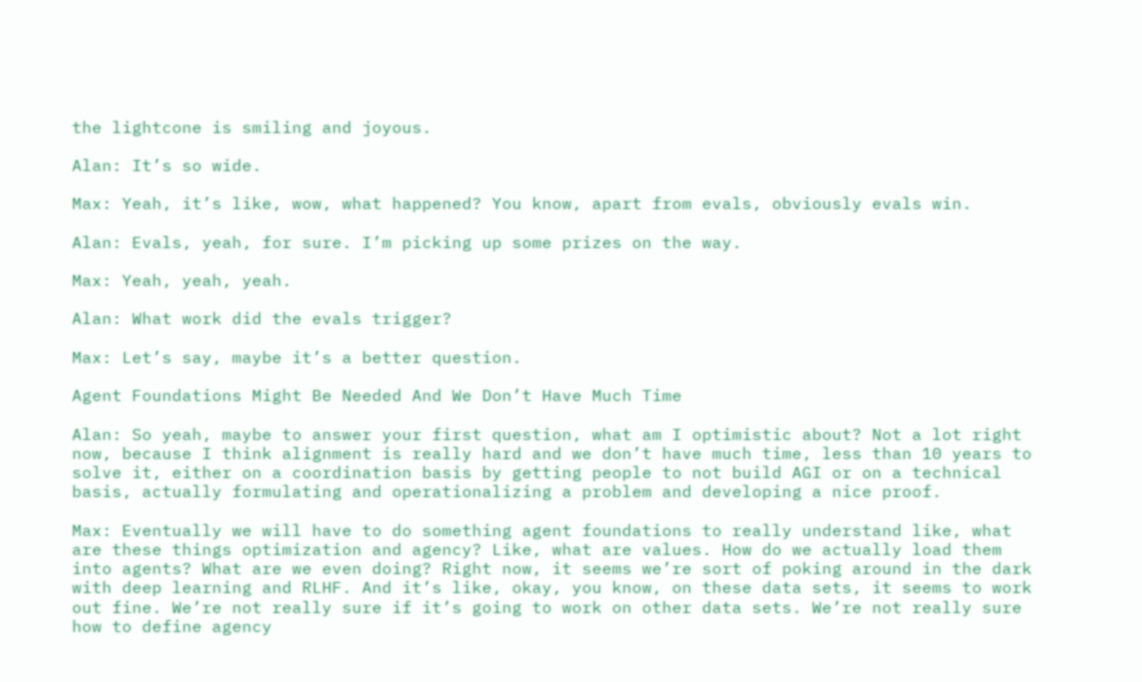the lightcone is smiling and joyous.

Alan: It’s so wide.

Max: Yeah, it’s like, wow, what happened? You know, apart from evals, obviously evals win.

Alan: Evals, yeah, for sure. I’m picking up some prizes on the way.

Max: Yeah, yeah, yeah.

Alan: What work did the evals trigger?

Max: Let’s say, maybe it’s a better question.

Agent Foundations Might Be Needed And We Don’t Have Much Time

Alan: So yeah, maybe to answer your first question, what am I optimistic about? Not a lot right now, because I think alignment is really hard and we don’t have much time, less than 10 years to solve it, either on a coordination basis by getting people to not build AGI or on a technical basis, actually formulating and operationalizing a problem and developing a nice proof.

Max: Eventually we will have to do something agent foundations to really understand like, what are these things optimization and agency? Like, what are values. How do we actually load them into agents? What are we even doing? Right now, it seems we’re sort of poking around in the dark with deep learning and RLHF. And it’s like, okay, you know, on these data sets, it seems to work out fine. We’re not really sure if it’s going to work on other data sets. We’re not really sure how to define agency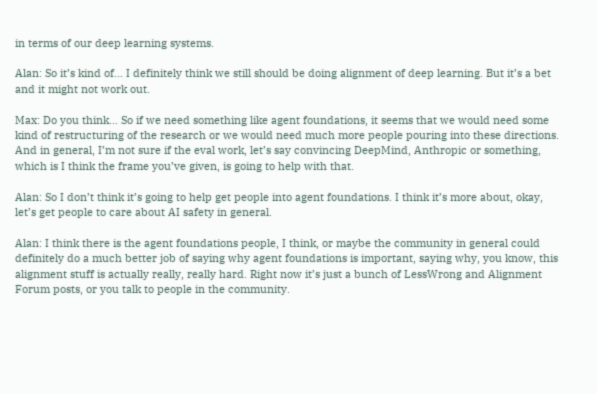in terms of our deep learning systems.

Alan: So it’s kind of… I definitely think we still should be doing alignment of deep learning. But it’s a bet and it might not work out.

Max: Do you think… So if we need something like agent foundations, it seems that we would need some kind of restructuring of the research or we would need much more people pouring into these directions. And in general, I’m not sure if the eval work, let’s say convincing DeepMind, Anthropic or something, which is I think the frame you’ve given, is going to help with that.

Alan: So I don’t think it’s going to help get people into agent foundations. I think it’s more about, okay, let’s get people to care about AI safety in general.

Alan: I think there is the agent foundations people, I think, or maybe the community in general could definitely do a much better job of saying why agent foundations is important, saying why, you know, this alignment stuff is actually really, really hard. Right now it’s just a bunch of LessWrong and Alignment Forum posts, or you talk to people in the community.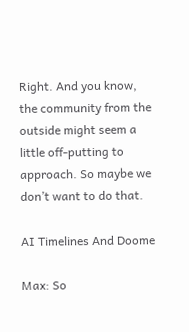Right. And you know, the community from the outside might seem a little off-putting to approach. So maybe we don’t want to do that.

AI Timelines And Doome

Max: So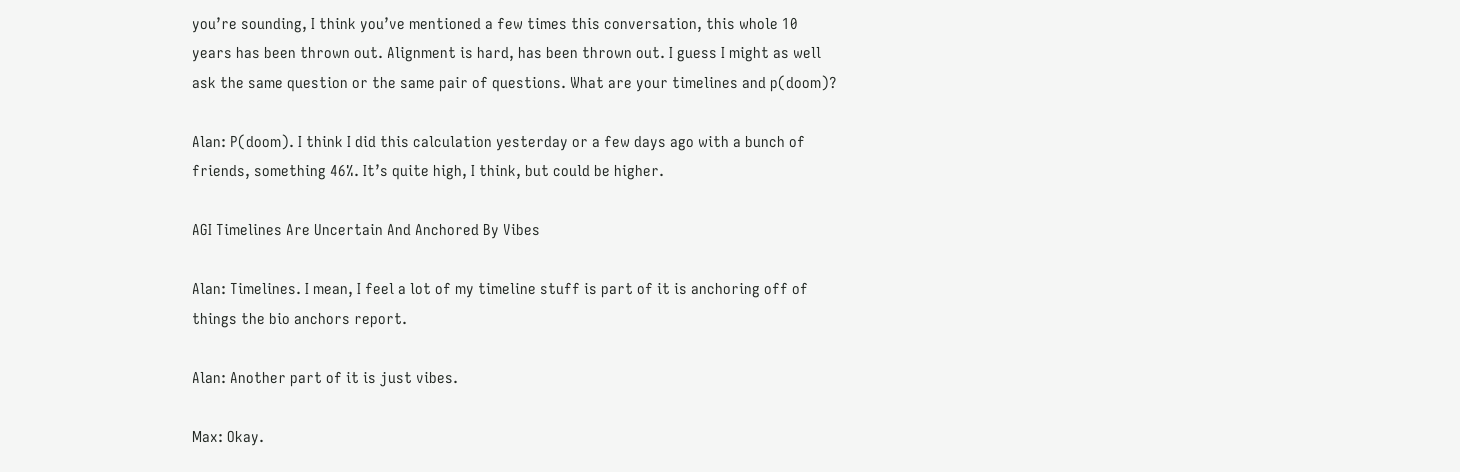you’re sounding, I think you’ve mentioned a few times this conversation, this whole 10 years has been thrown out. Alignment is hard, has been thrown out. I guess I might as well ask the same question or the same pair of questions. What are your timelines and p(doom)?

Alan: P(doom). I think I did this calculation yesterday or a few days ago with a bunch of friends, something 46%. It’s quite high, I think, but could be higher.

AGI Timelines Are Uncertain And Anchored By Vibes

Alan: Timelines. I mean, I feel a lot of my timeline stuff is part of it is anchoring off of things the bio anchors report.

Alan: Another part of it is just vibes.

Max: Okay.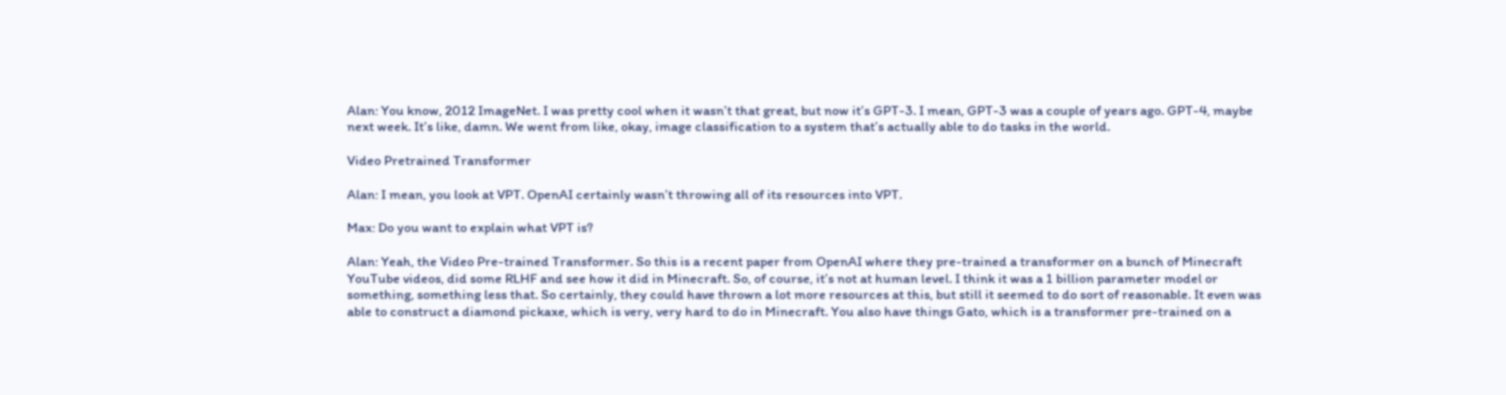Alan: You know, 2012 ImageNet. I was pretty cool when it wasn’t that great, but now it’s GPT-3. I mean, GPT-3 was a couple of years ago. GPT-4, maybe next week. It’s like, damn. We went from like, okay, image classification to a system that’s actually able to do tasks in the world.

Video Pretrained Transformer

Alan: I mean, you look at VPT. OpenAI certainly wasn’t throwing all of its resources into VPT.

Max: Do you want to explain what VPT is?

Alan: Yeah, the Video Pre-trained Transformer. So this is a recent paper from OpenAI where they pre-trained a transformer on a bunch of Minecraft YouTube videos, did some RLHF and see how it did in Minecraft. So, of course, it’s not at human level. I think it was a 1 billion parameter model or something, something less that. So certainly, they could have thrown a lot more resources at this, but still it seemed to do sort of reasonable. It even was able to construct a diamond pickaxe, which is very, very hard to do in Minecraft. You also have things Gato, which is a transformer pre-trained on a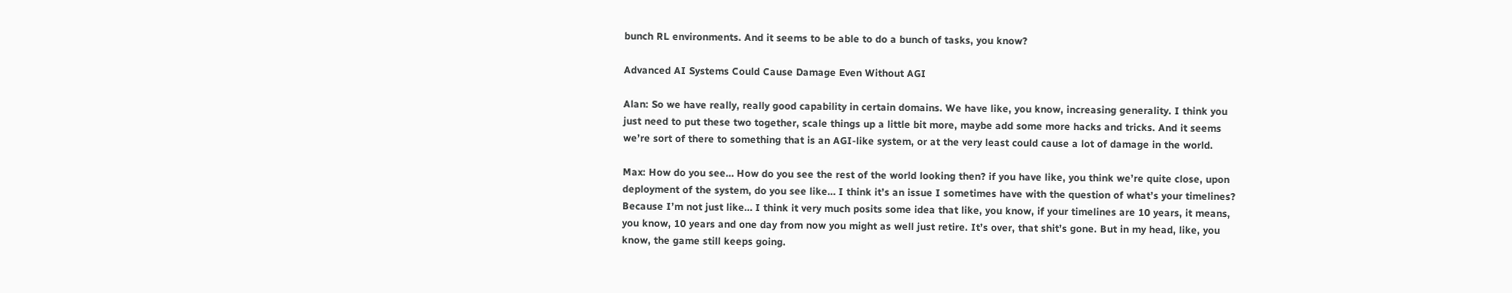bunch RL environments. And it seems to be able to do a bunch of tasks, you know?

Advanced AI Systems Could Cause Damage Even Without AGI

Alan: So we have really, really good capability in certain domains. We have like, you know, increasing generality. I think you just need to put these two together, scale things up a little bit more, maybe add some more hacks and tricks. And it seems we’re sort of there to something that is an AGI-like system, or at the very least could cause a lot of damage in the world.

Max: How do you see… How do you see the rest of the world looking then? if you have like, you think we’re quite close, upon deployment of the system, do you see like… I think it’s an issue I sometimes have with the question of what’s your timelines? Because I’m not just like… I think it very much posits some idea that like, you know, if your timelines are 10 years, it means, you know, 10 years and one day from now you might as well just retire. It’s over, that shit’s gone. But in my head, like, you know, the game still keeps going.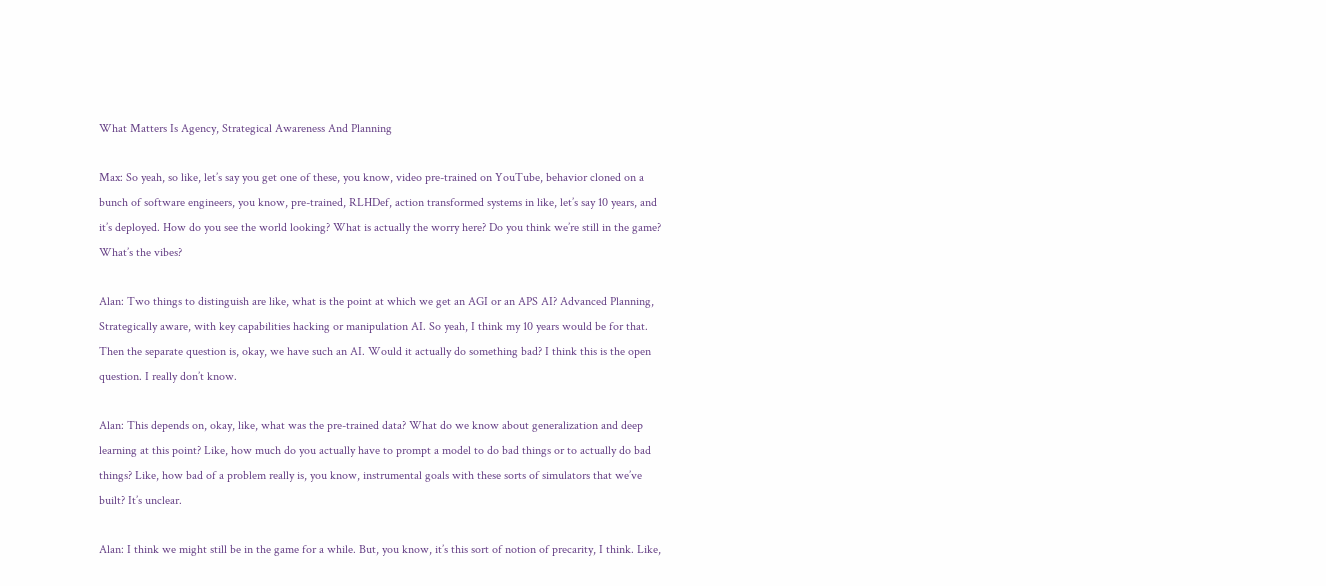What Matters Is Agency, Strategical Awareness And Planning

Max: So yeah, so like, let’s say you get one of these, you know, video pre-trained on YouTube, behavior cloned on a bunch of software engineers, you know, pre-trained, RLHDef, action transformed systems in like, let’s say 10 years, and it’s deployed. How do you see the world looking? What is actually the worry here? Do you think we’re still in the game? What’s the vibes?

Alan: Two things to distinguish are like, what is the point at which we get an AGI or an APS AI? Advanced Planning, Strategically aware, with key capabilities hacking or manipulation AI. So yeah, I think my 10 years would be for that. Then the separate question is, okay, we have such an AI. Would it actually do something bad? I think this is the open question. I really don’t know.

Alan: This depends on, okay, like, what was the pre-trained data? What do we know about generalization and deep learning at this point? Like, how much do you actually have to prompt a model to do bad things or to actually do bad things? Like, how bad of a problem really is, you know, instrumental goals with these sorts of simulators that we’ve built? It’s unclear.

Alan: I think we might still be in the game for a while. But, you know, it’s this sort of notion of precarity, I think. Like,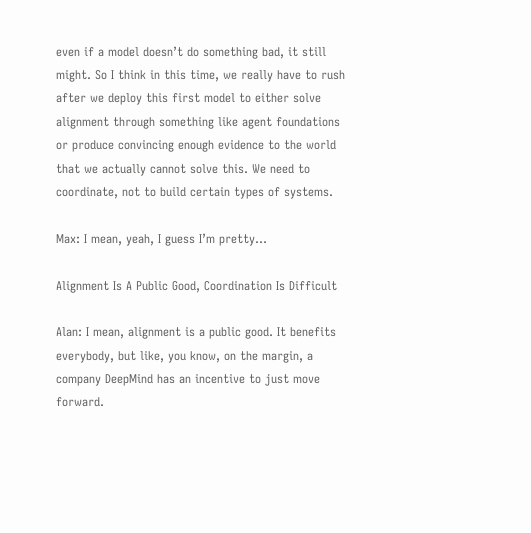even if a model doesn’t do something bad, it still might. So I think in this time, we really have to rush after we deploy this first model to either solve alignment through something like agent foundations or produce convincing enough evidence to the world that we actually cannot solve this. We need to coordinate, not to build certain types of systems.

Max: I mean, yeah, I guess I’m pretty…

Alignment Is A Public Good, Coordination Is Difficult

Alan: I mean, alignment is a public good. It benefits everybody, but like, you know, on the margin, a company DeepMind has an incentive to just move forward.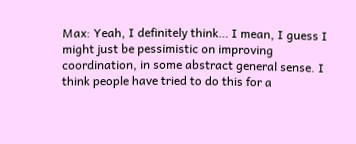Max: Yeah, I definitely think… I mean, I guess I might just be pessimistic on improving coordination, in some abstract general sense. I think people have tried to do this for a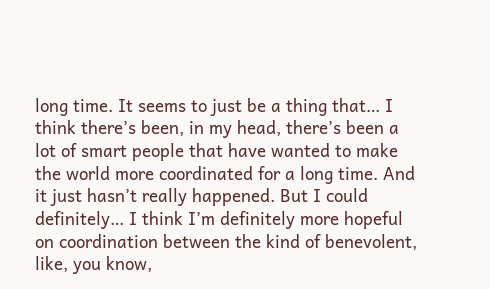long time. It seems to just be a thing that… I think there’s been, in my head, there’s been a lot of smart people that have wanted to make the world more coordinated for a long time. And it just hasn’t really happened. But I could definitely… I think I’m definitely more hopeful on coordination between the kind of benevolent, like, you know,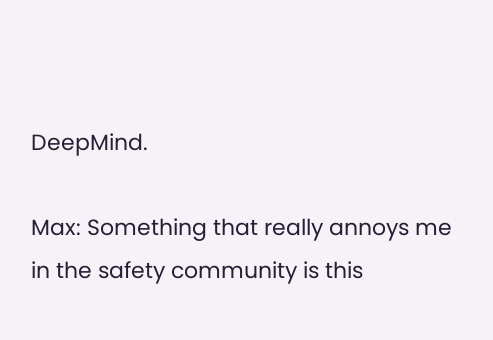DeepMind.

Max: Something that really annoys me in the safety community is this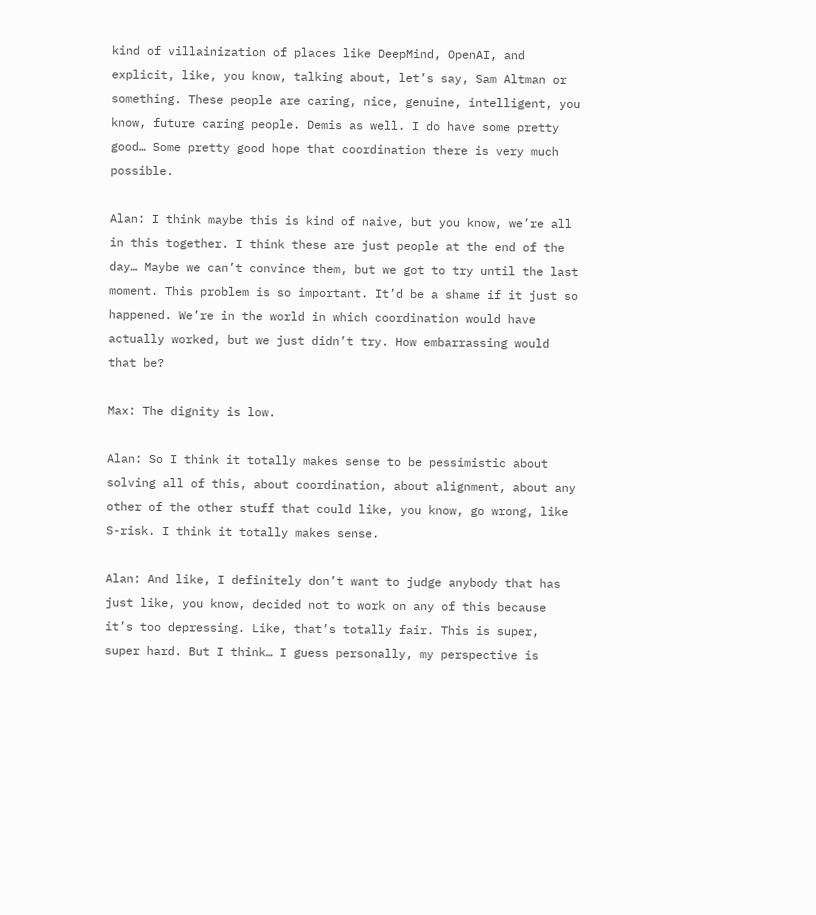kind of villainization of places like DeepMind, OpenAI, and explicit, like, you know, talking about, let’s say, Sam Altman or something. These people are caring, nice, genuine, intelligent, you know, future caring people. Demis as well. I do have some pretty good… Some pretty good hope that coordination there is very much possible.

Alan: I think maybe this is kind of naive, but you know, we’re all in this together. I think these are just people at the end of the day… Maybe we can’t convince them, but we got to try until the last moment. This problem is so important. It’d be a shame if it just so happened. We’re in the world in which coordination would have actually worked, but we just didn’t try. How embarrassing would that be?

Max: The dignity is low.

Alan: So I think it totally makes sense to be pessimistic about solving all of this, about coordination, about alignment, about any other of the other stuff that could like, you know, go wrong, like S-risk. I think it totally makes sense.

Alan: And like, I definitely don’t want to judge anybody that has just like, you know, decided not to work on any of this because it’s too depressing. Like, that’s totally fair. This is super, super hard. But I think… I guess personally, my perspective is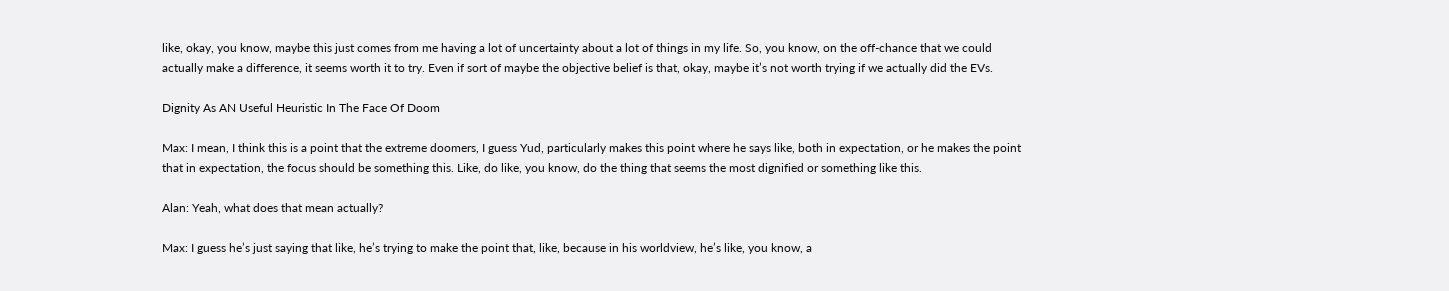like, okay, you know, maybe this just comes from me having a lot of uncertainty about a lot of things in my life. So, you know, on the off-chance that we could actually make a difference, it seems worth it to try. Even if sort of maybe the objective belief is that, okay, maybe it’s not worth trying if we actually did the EVs.

Dignity As AN Useful Heuristic In The Face Of Doom

Max: I mean, I think this is a point that the extreme doomers, I guess Yud, particularly makes this point where he says like, both in expectation, or he makes the point that in expectation, the focus should be something this. Like, do like, you know, do the thing that seems the most dignified or something like this.

Alan: Yeah, what does that mean actually?

Max: I guess he’s just saying that like, he’s trying to make the point that, like, because in his worldview, he’s like, you know, a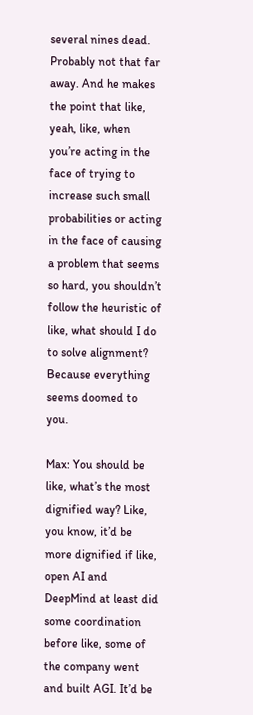several nines dead. Probably not that far away. And he makes the point that like, yeah, like, when you’re acting in the face of trying to increase such small probabilities or acting in the face of causing a problem that seems so hard, you shouldn’t follow the heuristic of like, what should I do to solve alignment? Because everything seems doomed to you.

Max: You should be like, what’s the most dignified way? Like, you know, it’d be more dignified if like, open AI and DeepMind at least did some coordination before like, some of the company went and built AGI. It’d be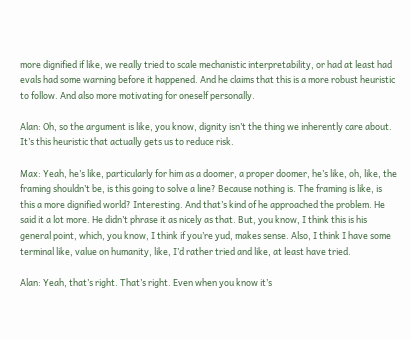more dignified if like, we really tried to scale mechanistic interpretability, or had at least had evals had some warning before it happened. And he claims that this is a more robust heuristic to follow. And also more motivating for oneself personally.

Alan: Oh, so the argument is like, you know, dignity isn’t the thing we inherently care about. It’s this heuristic that actually gets us to reduce risk.

Max: Yeah, he’s like, particularly for him as a doomer, a proper doomer, he’s like, oh, like, the framing shouldn’t be, is this going to solve a line? Because nothing is. The framing is like, is this a more dignified world? Interesting. And that’s kind of he approached the problem. He said it a lot more. He didn’t phrase it as nicely as that. But, you know, I think this is his general point, which, you know, I think if you’re yud, makes sense. Also, I think I have some terminal like, value on humanity, like, I’d rather tried and like, at least have tried.

Alan: Yeah, that’s right. That’s right. Even when you know it’s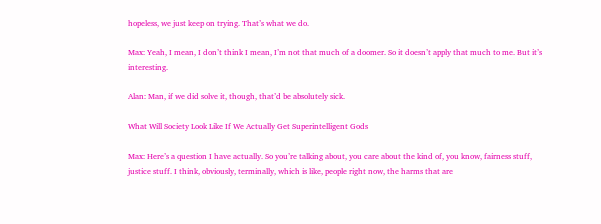hopeless, we just keep on trying. That’s what we do.

Max: Yeah, I mean, I don’t think I mean, I’m not that much of a doomer. So it doesn’t apply that much to me. But it’s interesting.

Alan: Man, if we did solve it, though, that’d be absolutely sick.

What Will Society Look Like If We Actually Get Superintelligent Gods

Max: Here’s a question I have actually. So you’re talking about, you care about the kind of, you know, fairness stuff, justice stuff. I think, obviously, terminally, which is like, people right now, the harms that are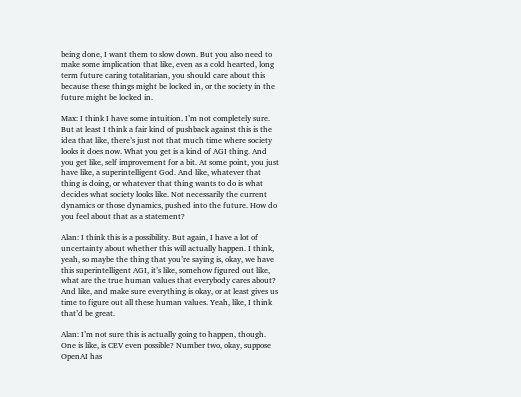being done, I want them to slow down. But you also need to make some implication that like, even as a cold hearted, long term future caring totalitarian, you should care about this because these things might be locked in, or the society in the future might be locked in.

Max: I think I have some intuition. I’m not completely sure. But at least I think a fair kind of pushback against this is the idea that like, there’s just not that much time where society looks it does now. What you get is a kind of AGI thing. And you get like, self improvement for a bit. At some point, you just have like, a superintelligent God. And like, whatever that thing is doing, or whatever that thing wants to do is what decides what society looks like. Not necessarily the current dynamics or those dynamics, pushed into the future. How do you feel about that as a statement?

Alan: I think this is a possibility. But again, I have a lot of uncertainty about whether this will actually happen. I think, yeah, so maybe the thing that you’re saying is, okay, we have this superintelligent AGI, it’s like, somehow figured out like, what are the true human values that everybody cares about? And like, and make sure everything is okay, or at least gives us time to figure out all these human values. Yeah, like, I think that’d be great.

Alan: I’m not sure this is actually going to happen, though. One is like, is CEV even possible? Number two, okay, suppose OpenAI has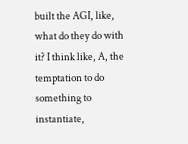built the AGI, like, what do they do with it? I think like, A, the temptation to do something to instantiate,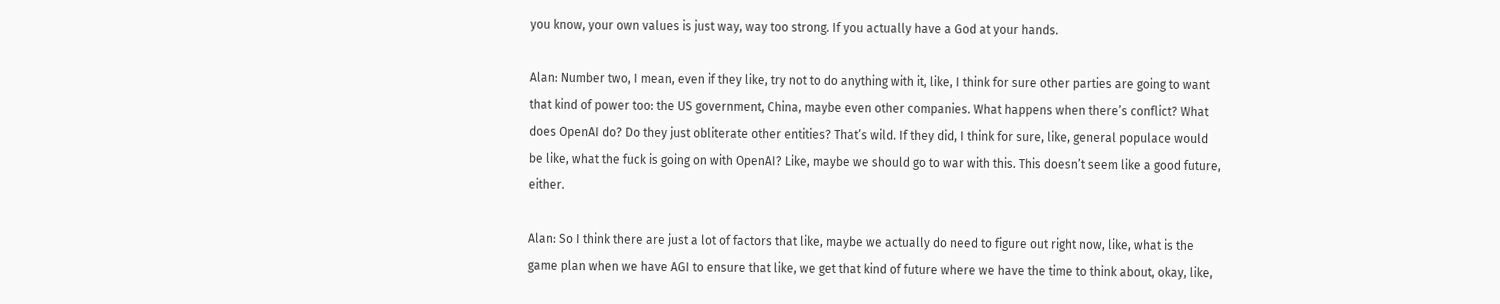you know, your own values is just way, way too strong. If you actually have a God at your hands.

Alan: Number two, I mean, even if they like, try not to do anything with it, like, I think for sure other parties are going to want that kind of power too: the US government, China, maybe even other companies. What happens when there’s conflict? What does OpenAI do? Do they just obliterate other entities? That’s wild. If they did, I think for sure, like, general populace would be like, what the fuck is going on with OpenAI? Like, maybe we should go to war with this. This doesn’t seem like a good future, either.

Alan: So I think there are just a lot of factors that like, maybe we actually do need to figure out right now, like, what is the game plan when we have AGI to ensure that like, we get that kind of future where we have the time to think about, okay, like,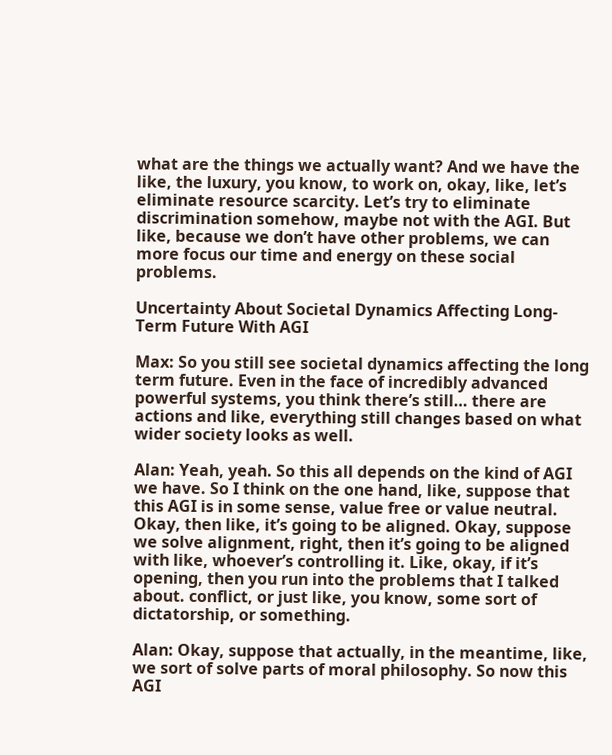what are the things we actually want? And we have the like, the luxury, you know, to work on, okay, like, let’s eliminate resource scarcity. Let’s try to eliminate discrimination somehow, maybe not with the AGI. But like, because we don’t have other problems, we can more focus our time and energy on these social problems.

Uncertainty About Societal Dynamics Affecting Long-Term Future With AGI

Max: So you still see societal dynamics affecting the long term future. Even in the face of incredibly advanced powerful systems, you think there’s still… there are actions and like, everything still changes based on what wider society looks as well.

Alan: Yeah, yeah. So this all depends on the kind of AGI we have. So I think on the one hand, like, suppose that this AGI is in some sense, value free or value neutral. Okay, then like, it’s going to be aligned. Okay, suppose we solve alignment, right, then it’s going to be aligned with like, whoever’s controlling it. Like, okay, if it’s opening, then you run into the problems that I talked about. conflict, or just like, you know, some sort of dictatorship, or something.

Alan: Okay, suppose that actually, in the meantime, like, we sort of solve parts of moral philosophy. So now this AGI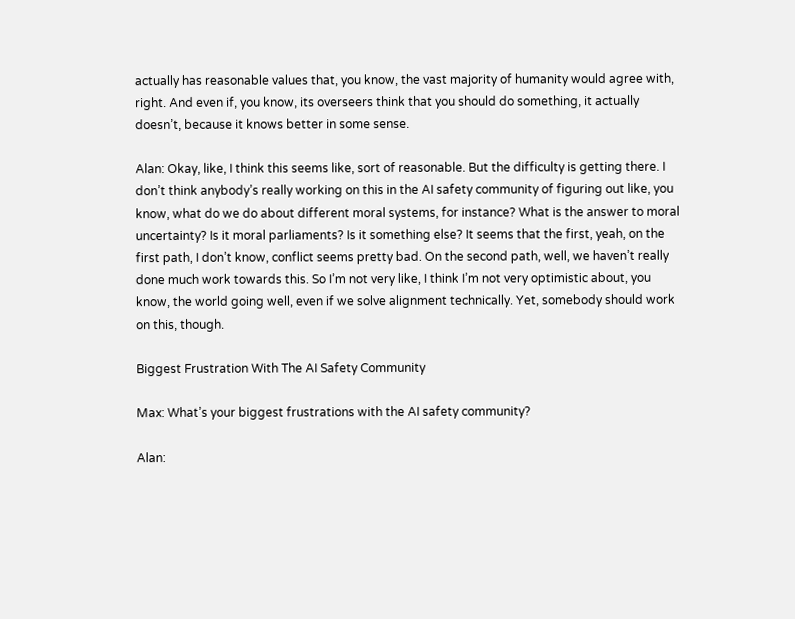actually has reasonable values that, you know, the vast majority of humanity would agree with, right. And even if, you know, its overseers think that you should do something, it actually doesn’t, because it knows better in some sense.

Alan: Okay, like, I think this seems like, sort of reasonable. But the difficulty is getting there. I don’t think anybody’s really working on this in the AI safety community of figuring out like, you know, what do we do about different moral systems, for instance? What is the answer to moral uncertainty? Is it moral parliaments? Is it something else? It seems that the first, yeah, on the first path, I don’t know, conflict seems pretty bad. On the second path, well, we haven’t really done much work towards this. So I’m not very like, I think I’m not very optimistic about, you know, the world going well, even if we solve alignment technically. Yet, somebody should work on this, though.

Biggest Frustration With The AI Safety Community

Max: What’s your biggest frustrations with the AI safety community?

Alan: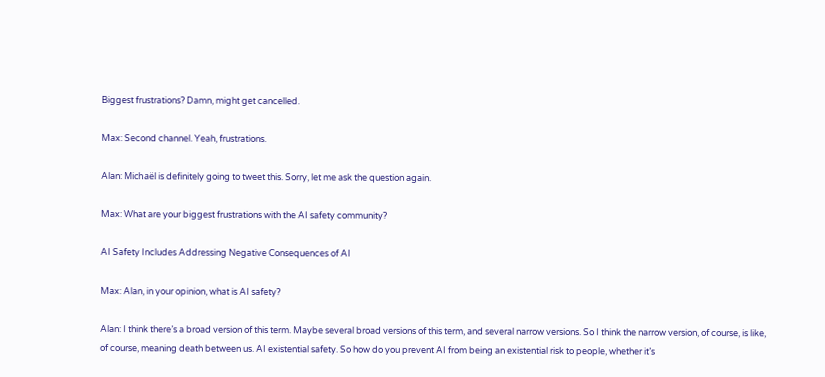Biggest frustrations? Damn, might get cancelled.

Max: Second channel. Yeah, frustrations.

Alan: Michaël is definitely going to tweet this. Sorry, let me ask the question again.

Max: What are your biggest frustrations with the AI safety community?

AI Safety Includes Addressing Negative Consequences of AI

Max: Alan, in your opinion, what is AI safety?

Alan: I think there’s a broad version of this term. Maybe several broad versions of this term, and several narrow versions. So I think the narrow version, of course, is like, of course, meaning death between us. AI existential safety. So how do you prevent AI from being an existential risk to people, whether it’s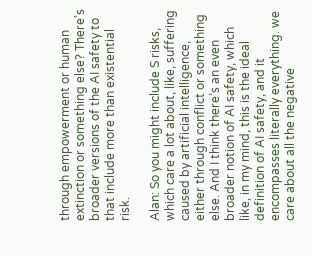through empowerment or human extinction or something else? There’s broader versions of the AI safety to that include more than existential risk.

Alan: So you might include S risks, which care a lot about, like, suffering caused by artificial intelligence, either through conflict or something else. And I think there’s an even broader notion of AI safety, which like, in my mind, this is the ideal definition of AI safety, and it encompasses literally everything. we care about all the negative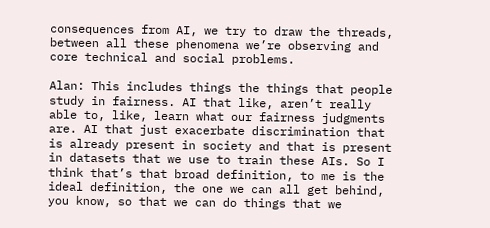consequences from AI, we try to draw the threads, between all these phenomena we’re observing and core technical and social problems.

Alan: This includes things the things that people study in fairness. AI that like, aren’t really able to, like, learn what our fairness judgments are. AI that just exacerbate discrimination that is already present in society and that is present in datasets that we use to train these AIs. So I think that’s that broad definition, to me is the ideal definition, the one we can all get behind, you know, so that we can do things that we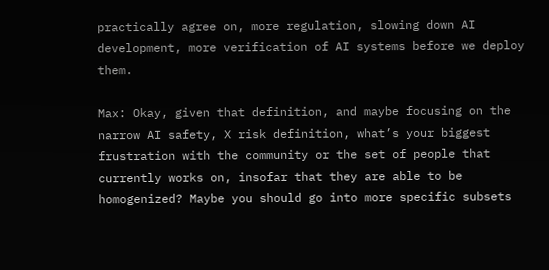practically agree on, more regulation, slowing down AI development, more verification of AI systems before we deploy them.

Max: Okay, given that definition, and maybe focusing on the narrow AI safety, X risk definition, what’s your biggest frustration with the community or the set of people that currently works on, insofar that they are able to be homogenized? Maybe you should go into more specific subsets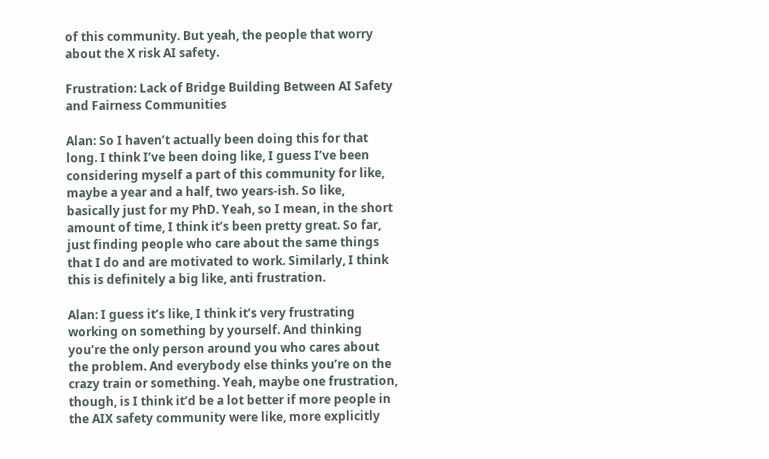of this community. But yeah, the people that worry about the X risk AI safety.

Frustration: Lack of Bridge Building Between AI Safety and Fairness Communities

Alan: So I haven’t actually been doing this for that long. I think I’ve been doing like, I guess I’ve been considering myself a part of this community for like, maybe a year and a half, two years-ish. So like, basically just for my PhD. Yeah, so I mean, in the short amount of time, I think it’s been pretty great. So far, just finding people who care about the same things that I do and are motivated to work. Similarly, I think this is definitely a big like, anti frustration.

Alan: I guess it’s like, I think it’s very frustrating working on something by yourself. And thinking you’re the only person around you who cares about the problem. And everybody else thinks you’re on the crazy train or something. Yeah, maybe one frustration, though, is I think it’d be a lot better if more people in the AIX safety community were like, more explicitly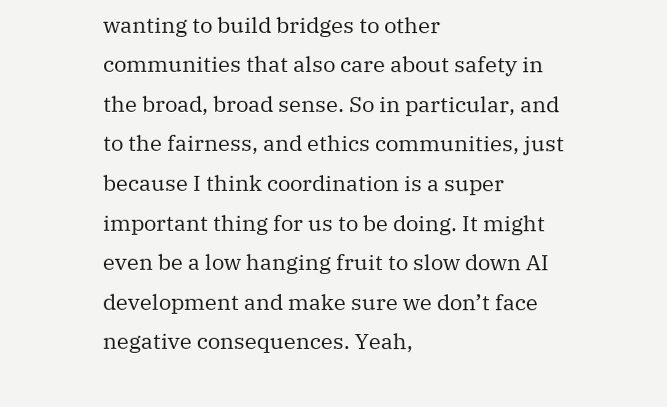wanting to build bridges to other communities that also care about safety in the broad, broad sense. So in particular, and to the fairness, and ethics communities, just because I think coordination is a super important thing for us to be doing. It might even be a low hanging fruit to slow down AI development and make sure we don’t face negative consequences. Yeah,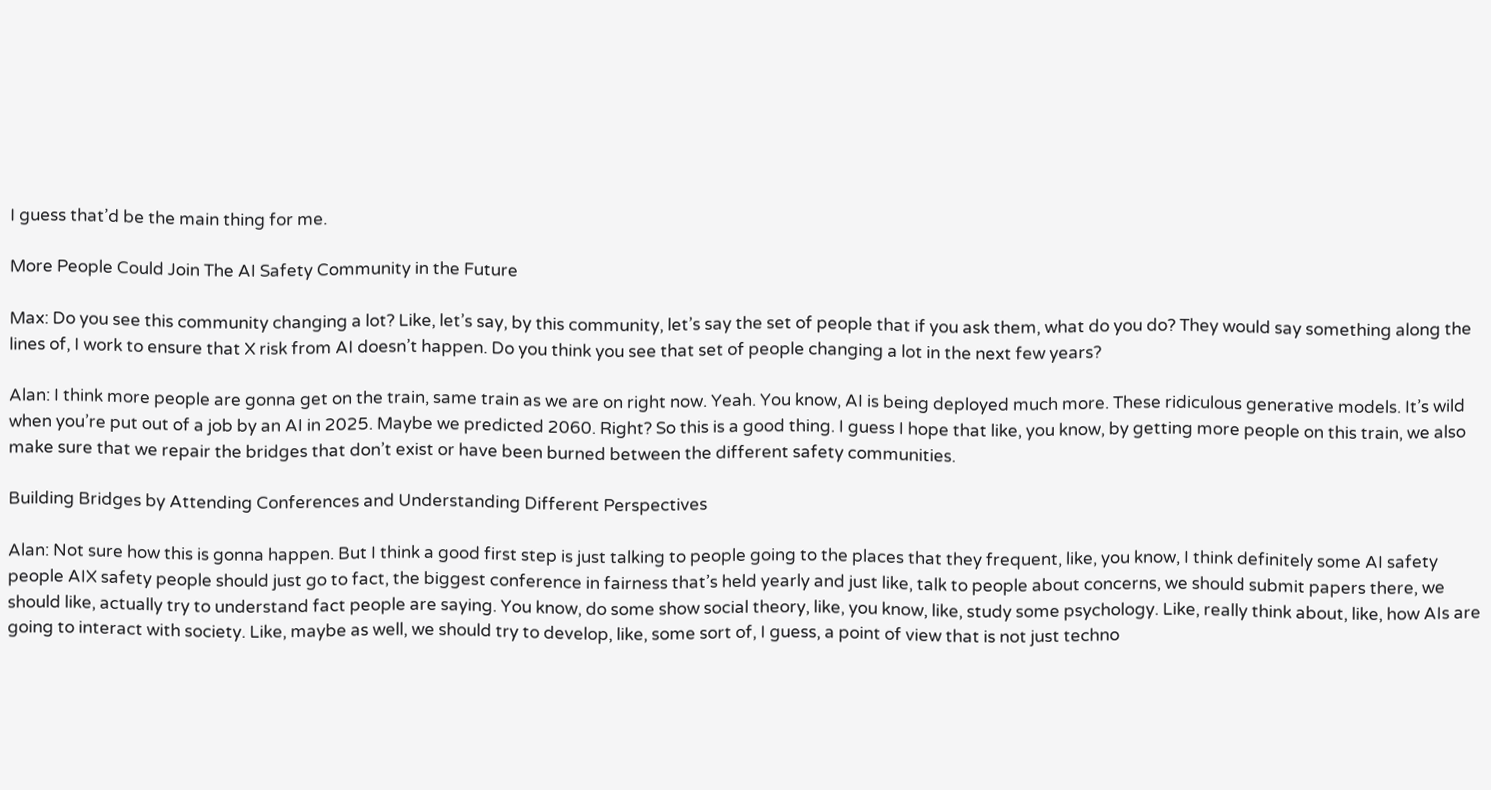I guess that’d be the main thing for me.

More People Could Join The AI Safety Community in the Future

Max: Do you see this community changing a lot? Like, let’s say, by this community, let’s say the set of people that if you ask them, what do you do? They would say something along the lines of, I work to ensure that X risk from AI doesn’t happen. Do you think you see that set of people changing a lot in the next few years?

Alan: I think more people are gonna get on the train, same train as we are on right now. Yeah. You know, AI is being deployed much more. These ridiculous generative models. It’s wild when you’re put out of a job by an AI in 2025. Maybe we predicted 2060. Right? So this is a good thing. I guess I hope that like, you know, by getting more people on this train, we also make sure that we repair the bridges that don’t exist or have been burned between the different safety communities.

Building Bridges by Attending Conferences and Understanding Different Perspectives

Alan: Not sure how this is gonna happen. But I think a good first step is just talking to people going to the places that they frequent, like, you know, I think definitely some AI safety people AIX safety people should just go to fact, the biggest conference in fairness that’s held yearly and just like, talk to people about concerns, we should submit papers there, we should like, actually try to understand fact people are saying. You know, do some show social theory, like, you know, like, study some psychology. Like, really think about, like, how AIs are going to interact with society. Like, maybe as well, we should try to develop, like, some sort of, I guess, a point of view that is not just techno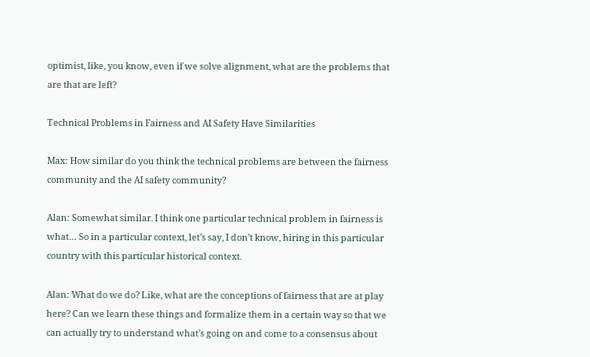optimist, like, you know, even if we solve alignment, what are the problems that are that are left?

Technical Problems in Fairness and AI Safety Have Similarities

Max: How similar do you think the technical problems are between the fairness community and the AI safety community?

Alan: Somewhat similar. I think one particular technical problem in fairness is what… So in a particular context, let’s say, I don’t know, hiring in this particular country with this particular historical context.

Alan: What do we do? Like, what are the conceptions of fairness that are at play here? Can we learn these things and formalize them in a certain way so that we can actually try to understand what’s going on and come to a consensus about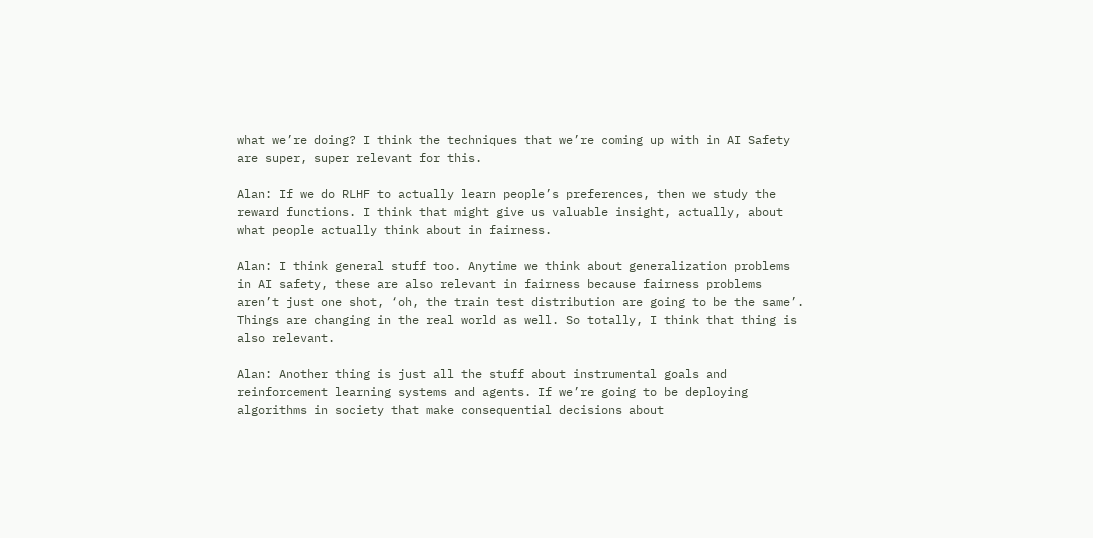what we’re doing? I think the techniques that we’re coming up with in AI Safety are super, super relevant for this.

Alan: If we do RLHF to actually learn people’s preferences, then we study the reward functions. I think that might give us valuable insight, actually, about what people actually think about in fairness.

Alan: I think general stuff too. Anytime we think about generalization problems in AI safety, these are also relevant in fairness because fairness problems aren’t just one shot, ‘oh, the train test distribution are going to be the same’. Things are changing in the real world as well. So totally, I think that thing is also relevant.

Alan: Another thing is just all the stuff about instrumental goals and reinforcement learning systems and agents. If we’re going to be deploying algorithms in society that make consequential decisions about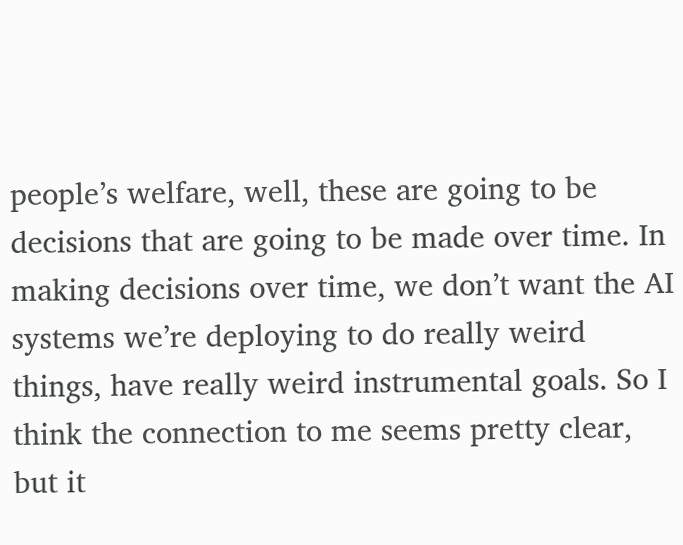people’s welfare, well, these are going to be decisions that are going to be made over time. In making decisions over time, we don’t want the AI systems we’re deploying to do really weird things, have really weird instrumental goals. So I think the connection to me seems pretty clear, but it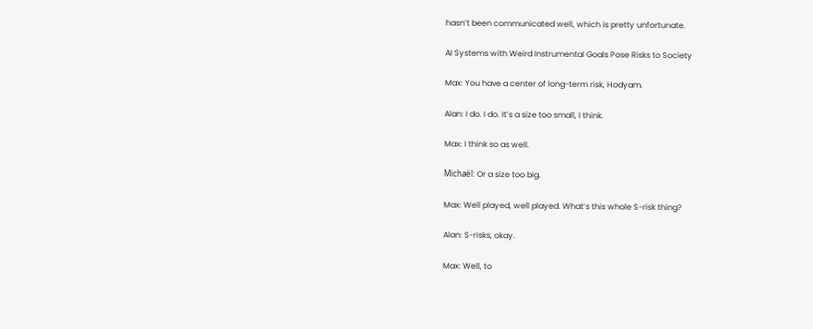hasn’t been communicated well, which is pretty unfortunate.

AI Systems with Weird Instrumental Goals Pose Risks to Society

Max: You have a center of long-term risk, Hodyam.

Alan: I do. I do. It’s a size too small, I think.

Max: I think so as well.

Michaël: Or a size too big.

Max: Well played, well played. What’s this whole S-risk thing?

Alan: S-risks, okay.

Max: Well, to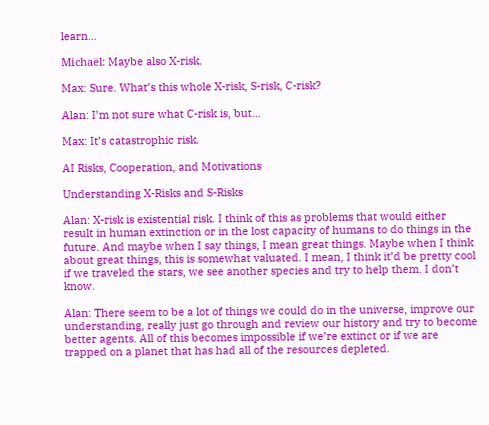learn…

Michaël: Maybe also X-risk.

Max: Sure. What’s this whole X-risk, S-risk, C-risk?

Alan: I’m not sure what C-risk is, but…

Max: It’s catastrophic risk.

AI Risks, Cooperation, and Motivations

Understanding X-Risks and S-Risks

Alan: X-risk is existential risk. I think of this as problems that would either result in human extinction or in the lost capacity of humans to do things in the future. And maybe when I say things, I mean great things. Maybe when I think about great things, this is somewhat valuated. I mean, I think it’d be pretty cool if we traveled the stars, we see another species and try to help them. I don’t know.

Alan: There seem to be a lot of things we could do in the universe, improve our understanding, really just go through and review our history and try to become better agents. All of this becomes impossible if we’re extinct or if we are trapped on a planet that has had all of the resources depleted.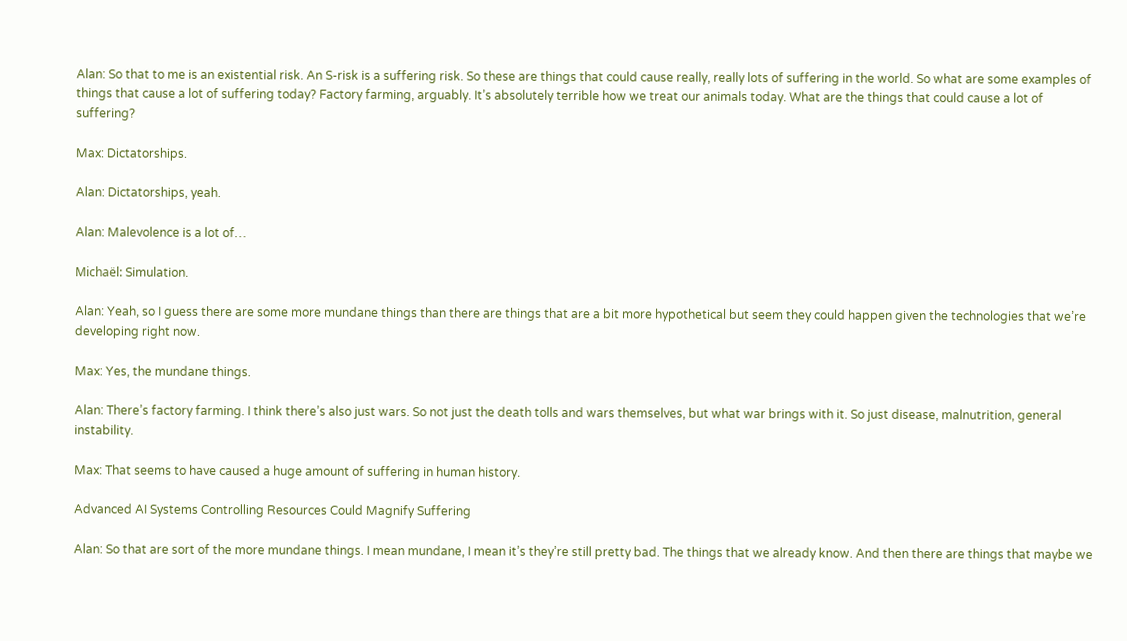Alan: So that to me is an existential risk. An S-risk is a suffering risk. So these are things that could cause really, really lots of suffering in the world. So what are some examples of things that cause a lot of suffering today? Factory farming, arguably. It’s absolutely terrible how we treat our animals today. What are the things that could cause a lot of suffering?

Max: Dictatorships.

Alan: Dictatorships, yeah.

Alan: Malevolence is a lot of…

Michaël: Simulation.

Alan: Yeah, so I guess there are some more mundane things than there are things that are a bit more hypothetical but seem they could happen given the technologies that we’re developing right now.

Max: Yes, the mundane things.

Alan: There’s factory farming. I think there’s also just wars. So not just the death tolls and wars themselves, but what war brings with it. So just disease, malnutrition, general instability.

Max: That seems to have caused a huge amount of suffering in human history.

Advanced AI Systems Controlling Resources Could Magnify Suffering

Alan: So that are sort of the more mundane things. I mean mundane, I mean it’s they’re still pretty bad. The things that we already know. And then there are things that maybe we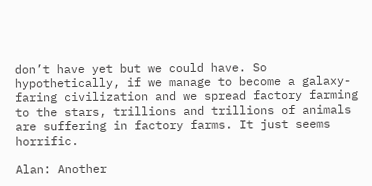don’t have yet but we could have. So hypothetically, if we manage to become a galaxy-faring civilization and we spread factory farming to the stars, trillions and trillions of animals are suffering in factory farms. It just seems horrific.

Alan: Another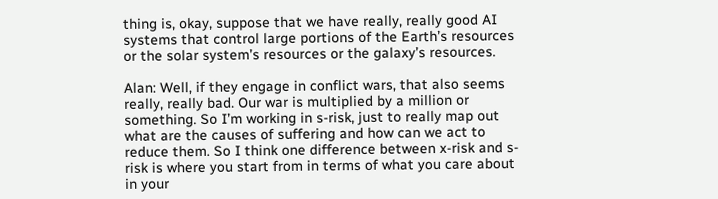thing is, okay, suppose that we have really, really good AI systems that control large portions of the Earth’s resources or the solar system’s resources or the galaxy’s resources.

Alan: Well, if they engage in conflict wars, that also seems really, really bad. Our war is multiplied by a million or something. So I’m working in s-risk, just to really map out what are the causes of suffering and how can we act to reduce them. So I think one difference between x-risk and s-risk is where you start from in terms of what you care about in your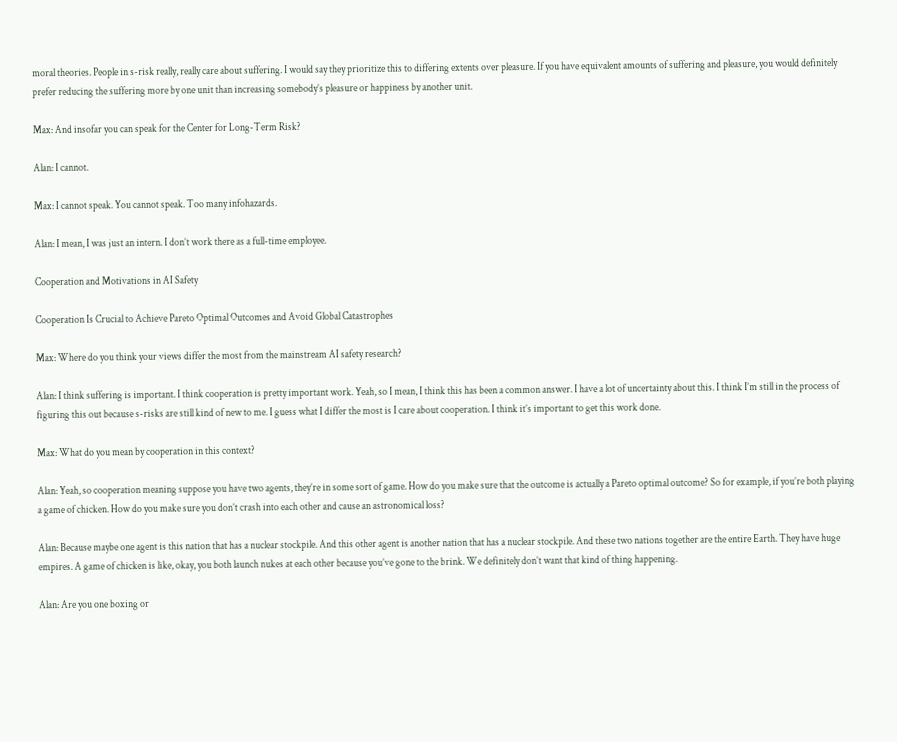moral theories. People in s-risk really, really care about suffering. I would say they prioritize this to differing extents over pleasure. If you have equivalent amounts of suffering and pleasure, you would definitely prefer reducing the suffering more by one unit than increasing somebody’s pleasure or happiness by another unit.

Max: And insofar you can speak for the Center for Long-Term Risk?

Alan: I cannot.

Max: I cannot speak. You cannot speak. Too many infohazards.

Alan: I mean, I was just an intern. I don’t work there as a full-time employee.

Cooperation and Motivations in AI Safety

Cooperation Is Crucial to Achieve Pareto Optimal Outcomes and Avoid Global Catastrophes

Max: Where do you think your views differ the most from the mainstream AI safety research?

Alan: I think suffering is important. I think cooperation is pretty important work. Yeah, so I mean, I think this has been a common answer. I have a lot of uncertainty about this. I think I’m still in the process of figuring this out because s-risks are still kind of new to me. I guess what I differ the most is I care about cooperation. I think it’s important to get this work done.

Max: What do you mean by cooperation in this context?

Alan: Yeah, so cooperation meaning suppose you have two agents, they’re in some sort of game. How do you make sure that the outcome is actually a Pareto optimal outcome? So for example, if you’re both playing a game of chicken. How do you make sure you don’t crash into each other and cause an astronomical loss?

Alan: Because maybe one agent is this nation that has a nuclear stockpile. And this other agent is another nation that has a nuclear stockpile. And these two nations together are the entire Earth. They have huge empires. A game of chicken is like, okay, you both launch nukes at each other because you’ve gone to the brink. We definitely don’t want that kind of thing happening.

Alan: Are you one boxing or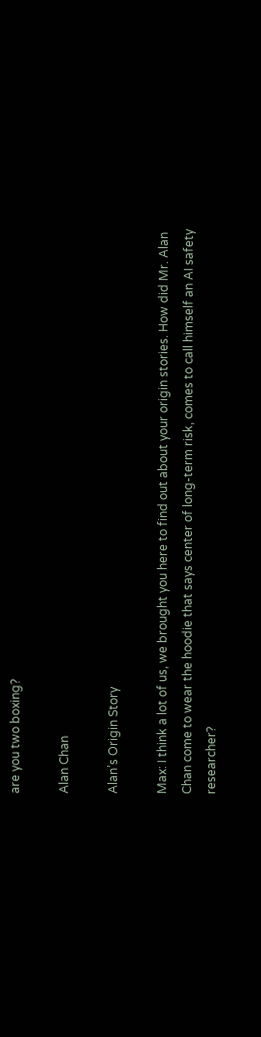are you two boxing?

Alan Chan

Alan’s Origin Story

Max: I think a lot of us, we brought you here to find out about your origin stories. How did Mr. Alan Chan come to wear the hoodie that says center of long-term risk, comes to call himself an AI safety researcher?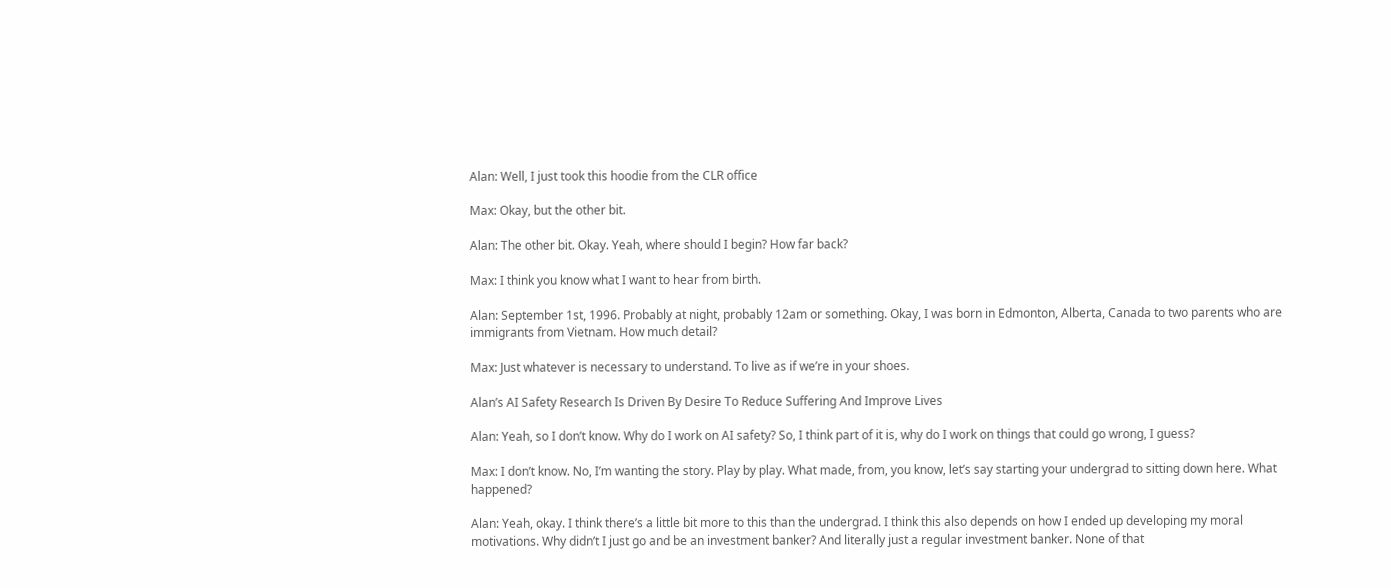Alan: Well, I just took this hoodie from the CLR office

Max: Okay, but the other bit.

Alan: The other bit. Okay. Yeah, where should I begin? How far back?

Max: I think you know what I want to hear from birth.

Alan: September 1st, 1996. Probably at night, probably 12am or something. Okay, I was born in Edmonton, Alberta, Canada to two parents who are immigrants from Vietnam. How much detail?

Max: Just whatever is necessary to understand. To live as if we’re in your shoes.

Alan’s AI Safety Research Is Driven By Desire To Reduce Suffering And Improve Lives

Alan: Yeah, so I don’t know. Why do I work on AI safety? So, I think part of it is, why do I work on things that could go wrong, I guess?

Max: I don’t know. No, I’m wanting the story. Play by play. What made, from, you know, let’s say starting your undergrad to sitting down here. What happened?

Alan: Yeah, okay. I think there’s a little bit more to this than the undergrad. I think this also depends on how I ended up developing my moral motivations. Why didn’t I just go and be an investment banker? And literally just a regular investment banker. None of that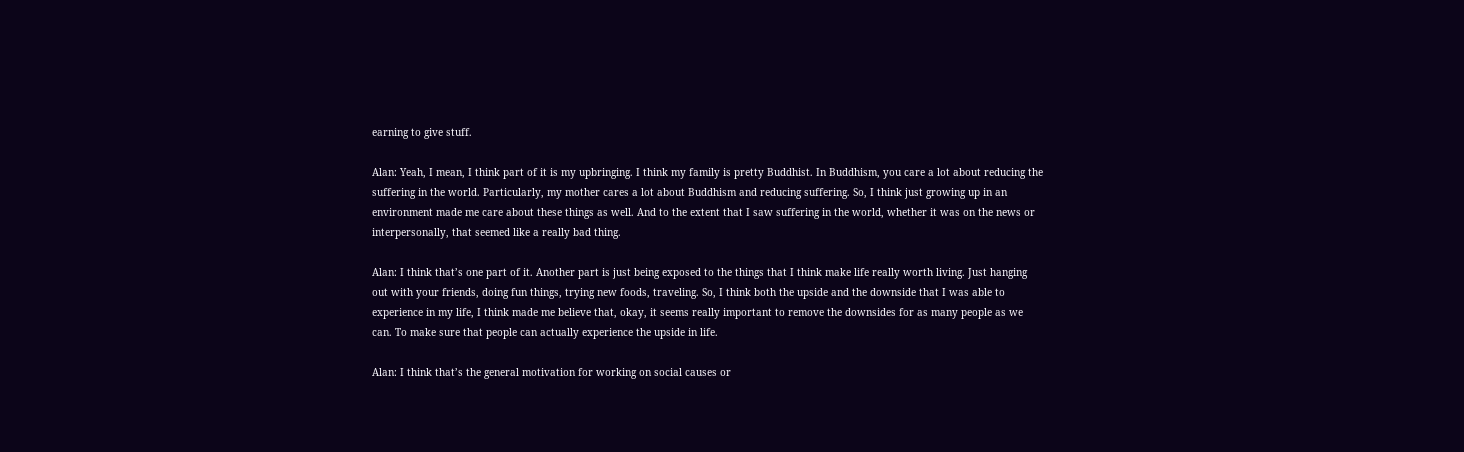earning to give stuff.

Alan: Yeah, I mean, I think part of it is my upbringing. I think my family is pretty Buddhist. In Buddhism, you care a lot about reducing the suffering in the world. Particularly, my mother cares a lot about Buddhism and reducing suffering. So, I think just growing up in an environment made me care about these things as well. And to the extent that I saw suffering in the world, whether it was on the news or interpersonally, that seemed like a really bad thing.

Alan: I think that’s one part of it. Another part is just being exposed to the things that I think make life really worth living. Just hanging out with your friends, doing fun things, trying new foods, traveling. So, I think both the upside and the downside that I was able to experience in my life, I think made me believe that, okay, it seems really important to remove the downsides for as many people as we can. To make sure that people can actually experience the upside in life.

Alan: I think that’s the general motivation for working on social causes or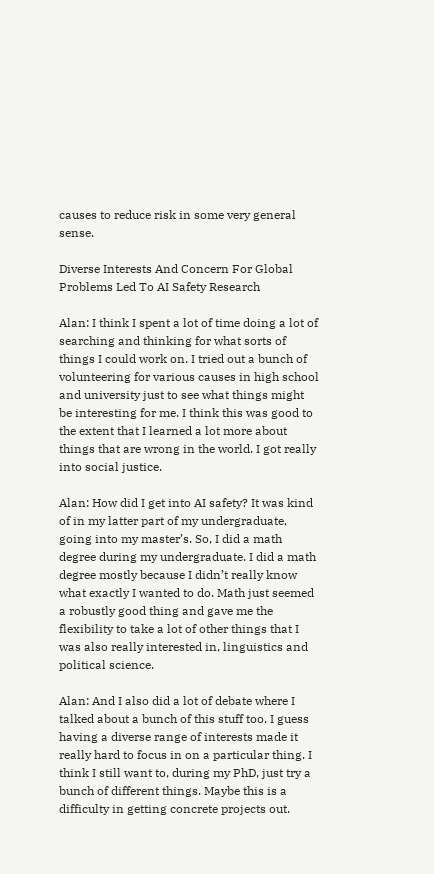causes to reduce risk in some very general sense.

Diverse Interests And Concern For Global Problems Led To AI Safety Research

Alan: I think I spent a lot of time doing a lot of searching and thinking for what sorts of things I could work on. I tried out a bunch of volunteering for various causes in high school and university just to see what things might be interesting for me. I think this was good to the extent that I learned a lot more about things that are wrong in the world. I got really into social justice.

Alan: How did I get into AI safety? It was kind of in my latter part of my undergraduate, going into my master’s. So, I did a math degree during my undergraduate. I did a math degree mostly because I didn’t really know what exactly I wanted to do. Math just seemed a robustly good thing and gave me the flexibility to take a lot of other things that I was also really interested in, linguistics and political science.

Alan: And I also did a lot of debate where I talked about a bunch of this stuff too. I guess having a diverse range of interests made it really hard to focus in on a particular thing. I think I still want to, during my PhD, just try a bunch of different things. Maybe this is a difficulty in getting concrete projects out.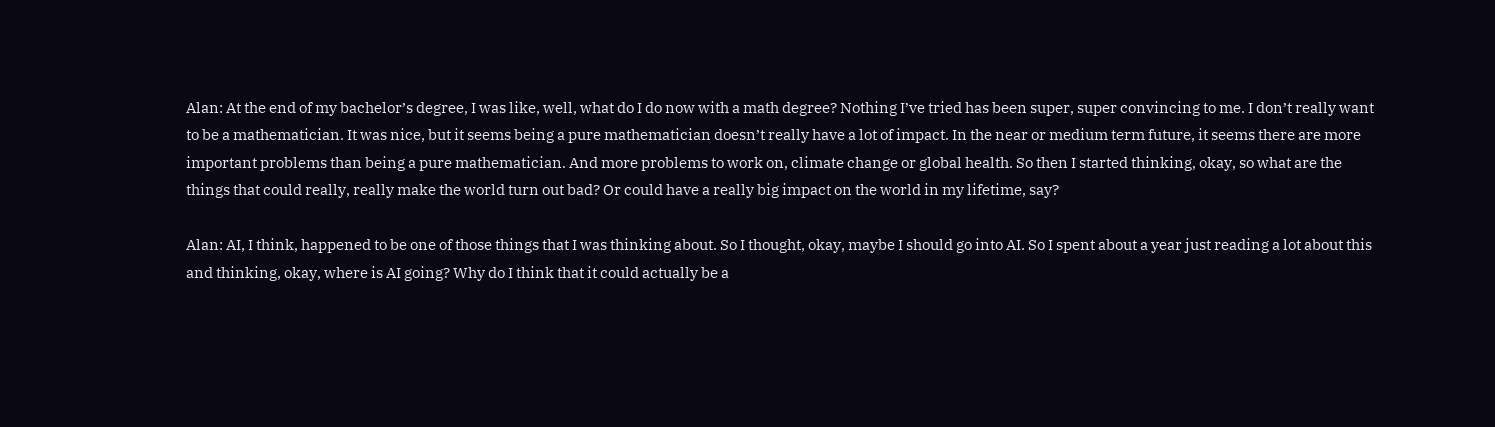Alan: At the end of my bachelor’s degree, I was like, well, what do I do now with a math degree? Nothing I’ve tried has been super, super convincing to me. I don’t really want to be a mathematician. It was nice, but it seems being a pure mathematician doesn’t really have a lot of impact. In the near or medium term future, it seems there are more important problems than being a pure mathematician. And more problems to work on, climate change or global health. So then I started thinking, okay, so what are the things that could really, really make the world turn out bad? Or could have a really big impact on the world in my lifetime, say?

Alan: AI, I think, happened to be one of those things that I was thinking about. So I thought, okay, maybe I should go into AI. So I spent about a year just reading a lot about this and thinking, okay, where is AI going? Why do I think that it could actually be a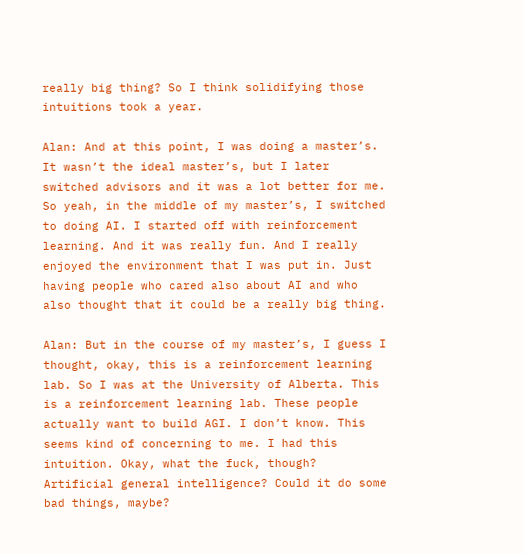really big thing? So I think solidifying those intuitions took a year.

Alan: And at this point, I was doing a master’s. It wasn’t the ideal master’s, but I later switched advisors and it was a lot better for me. So yeah, in the middle of my master’s, I switched to doing AI. I started off with reinforcement learning. And it was really fun. And I really enjoyed the environment that I was put in. Just having people who cared also about AI and who also thought that it could be a really big thing.

Alan: But in the course of my master’s, I guess I thought, okay, this is a reinforcement learning lab. So I was at the University of Alberta. This is a reinforcement learning lab. These people actually want to build AGI. I don’t know. This seems kind of concerning to me. I had this intuition. Okay, what the fuck, though? Artificial general intelligence? Could it do some bad things, maybe?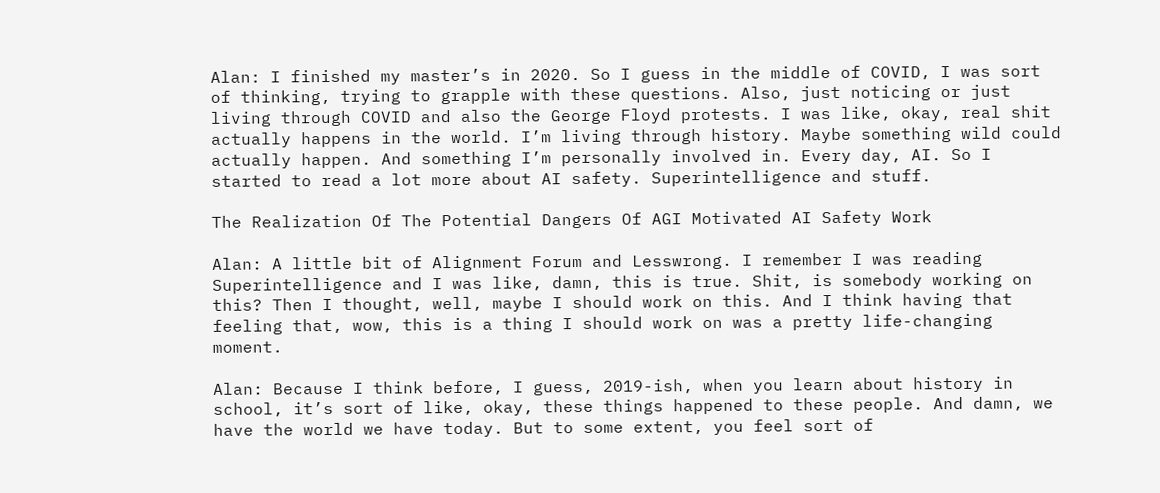Alan: I finished my master’s in 2020. So I guess in the middle of COVID, I was sort of thinking, trying to grapple with these questions. Also, just noticing or just living through COVID and also the George Floyd protests. I was like, okay, real shit actually happens in the world. I’m living through history. Maybe something wild could actually happen. And something I’m personally involved in. Every day, AI. So I started to read a lot more about AI safety. Superintelligence and stuff.

The Realization Of The Potential Dangers Of AGI Motivated AI Safety Work

Alan: A little bit of Alignment Forum and Lesswrong. I remember I was reading Superintelligence and I was like, damn, this is true. Shit, is somebody working on this? Then I thought, well, maybe I should work on this. And I think having that feeling that, wow, this is a thing I should work on was a pretty life-changing moment.

Alan: Because I think before, I guess, 2019-ish, when you learn about history in school, it’s sort of like, okay, these things happened to these people. And damn, we have the world we have today. But to some extent, you feel sort of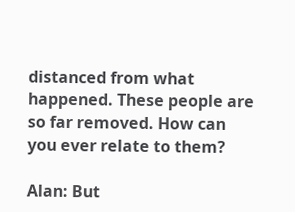distanced from what happened. These people are so far removed. How can you ever relate to them?

Alan: But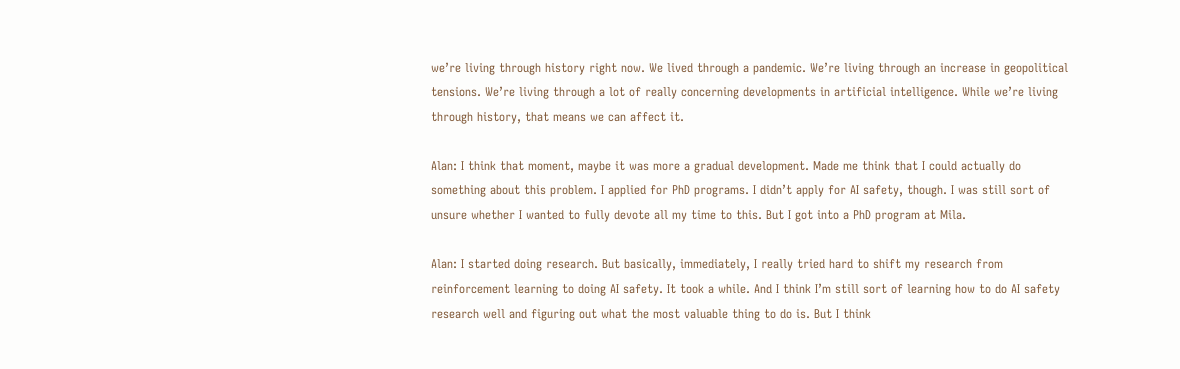we’re living through history right now. We lived through a pandemic. We’re living through an increase in geopolitical tensions. We’re living through a lot of really concerning developments in artificial intelligence. While we’re living through history, that means we can affect it.

Alan: I think that moment, maybe it was more a gradual development. Made me think that I could actually do something about this problem. I applied for PhD programs. I didn’t apply for AI safety, though. I was still sort of unsure whether I wanted to fully devote all my time to this. But I got into a PhD program at Mila.

Alan: I started doing research. But basically, immediately, I really tried hard to shift my research from reinforcement learning to doing AI safety. It took a while. And I think I’m still sort of learning how to do AI safety research well and figuring out what the most valuable thing to do is. But I think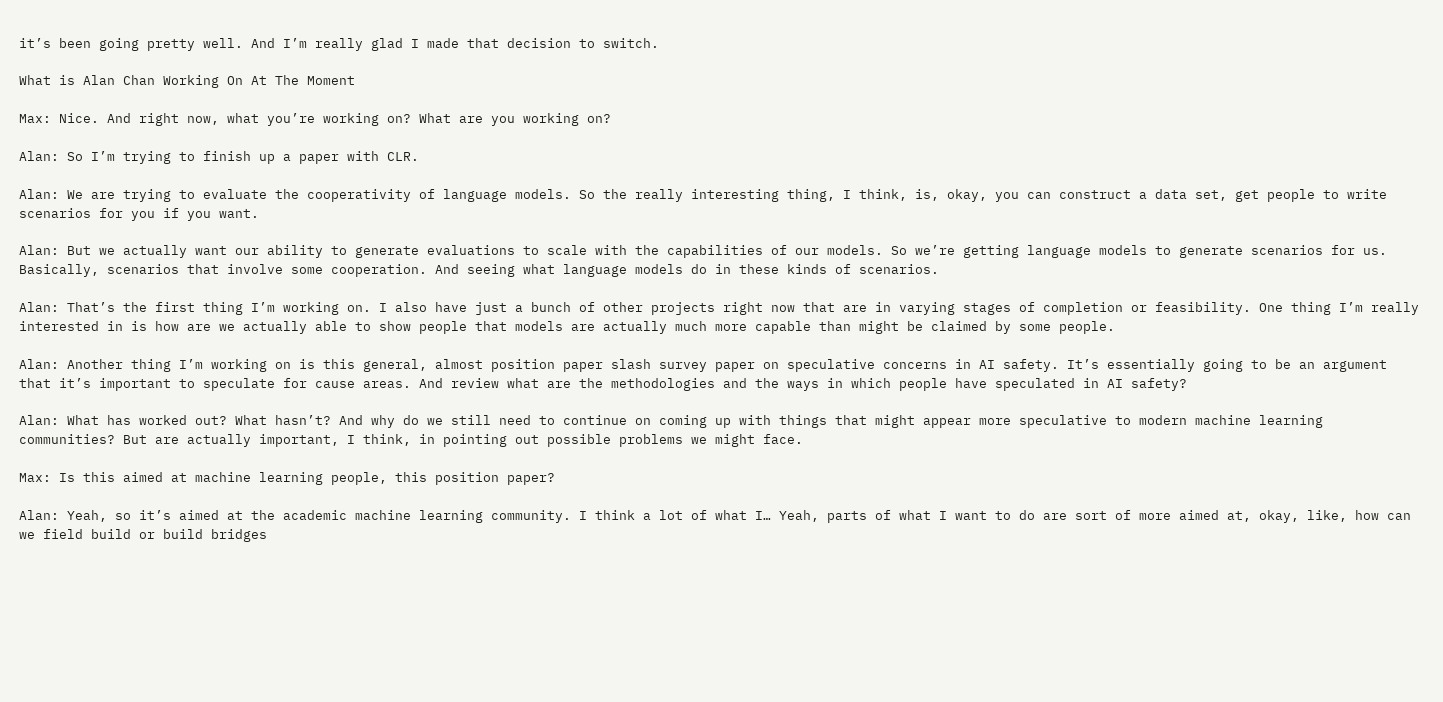it’s been going pretty well. And I’m really glad I made that decision to switch.

What is Alan Chan Working On At The Moment

Max: Nice. And right now, what you’re working on? What are you working on?

Alan: So I’m trying to finish up a paper with CLR.

Alan: We are trying to evaluate the cooperativity of language models. So the really interesting thing, I think, is, okay, you can construct a data set, get people to write scenarios for you if you want.

Alan: But we actually want our ability to generate evaluations to scale with the capabilities of our models. So we’re getting language models to generate scenarios for us. Basically, scenarios that involve some cooperation. And seeing what language models do in these kinds of scenarios.

Alan: That’s the first thing I’m working on. I also have just a bunch of other projects right now that are in varying stages of completion or feasibility. One thing I’m really interested in is how are we actually able to show people that models are actually much more capable than might be claimed by some people.

Alan: Another thing I’m working on is this general, almost position paper slash survey paper on speculative concerns in AI safety. It’s essentially going to be an argument that it’s important to speculate for cause areas. And review what are the methodologies and the ways in which people have speculated in AI safety?

Alan: What has worked out? What hasn’t? And why do we still need to continue on coming up with things that might appear more speculative to modern machine learning communities? But are actually important, I think, in pointing out possible problems we might face.

Max: Is this aimed at machine learning people, this position paper?

Alan: Yeah, so it’s aimed at the academic machine learning community. I think a lot of what I… Yeah, parts of what I want to do are sort of more aimed at, okay, like, how can we field build or build bridges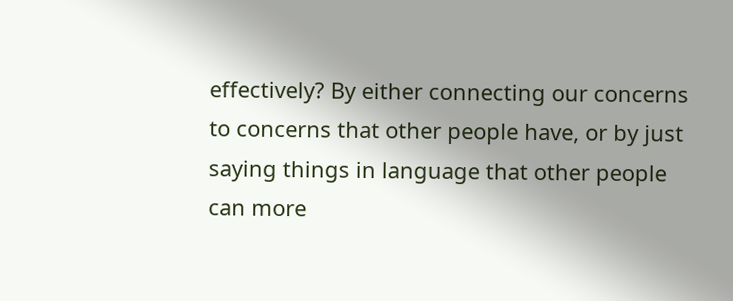effectively? By either connecting our concerns to concerns that other people have, or by just saying things in language that other people can more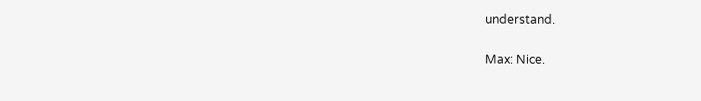understand.

Max: Nice.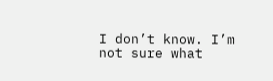I don’t know. I’m not sure what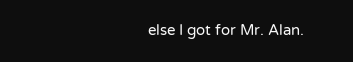else I got for Mr. Alan.